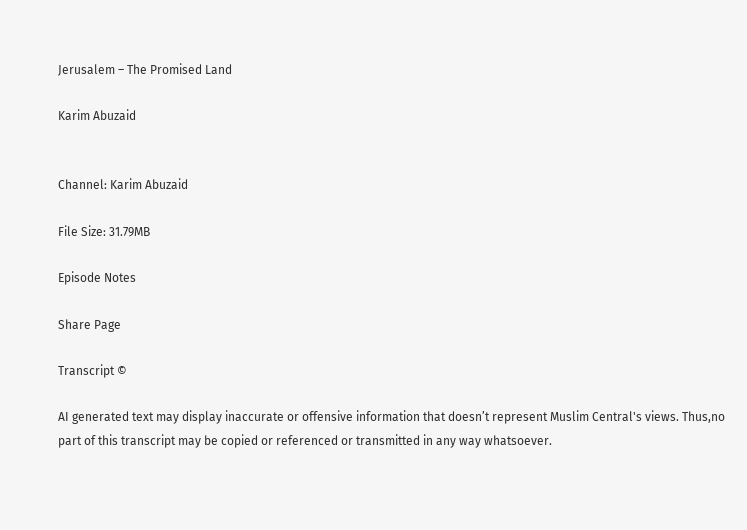Jerusalem – The Promised Land

Karim Abuzaid


Channel: Karim Abuzaid

File Size: 31.79MB

Episode Notes

Share Page

Transcript ©

AI generated text may display inaccurate or offensive information that doesn’t represent Muslim Central's views. Thus,no part of this transcript may be copied or referenced or transmitted in any way whatsoever.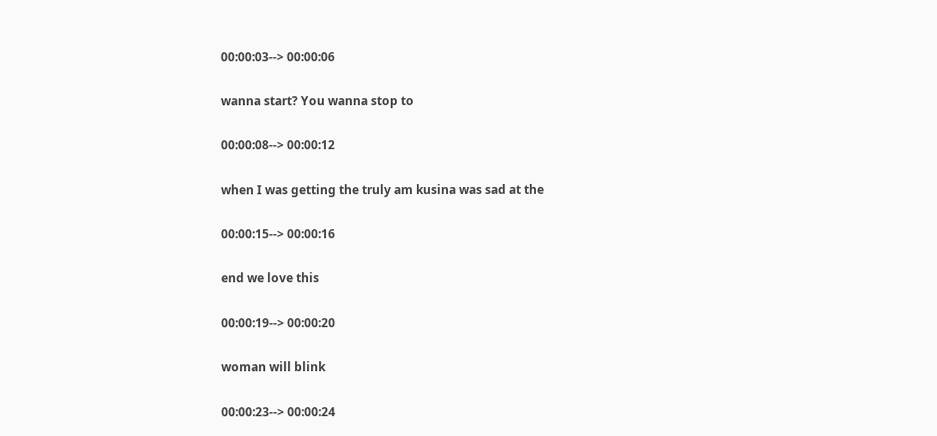00:00:03--> 00:00:06

wanna start? You wanna stop to

00:00:08--> 00:00:12

when I was getting the truly am kusina was sad at the

00:00:15--> 00:00:16

end we love this

00:00:19--> 00:00:20

woman will blink

00:00:23--> 00:00:24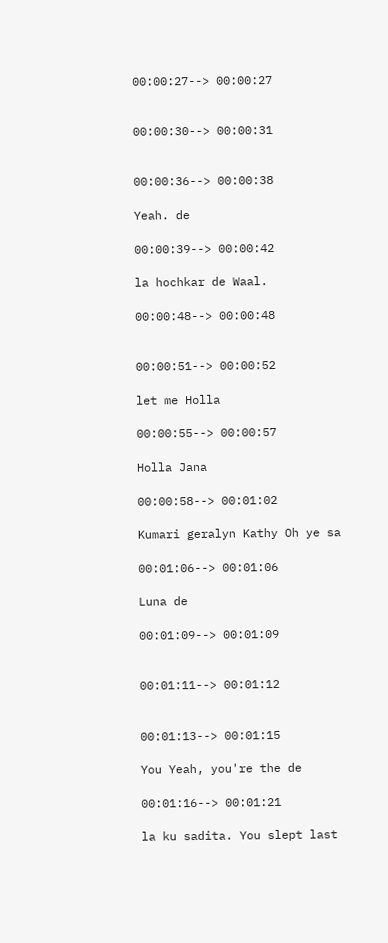00:00:27--> 00:00:27


00:00:30--> 00:00:31


00:00:36--> 00:00:38

Yeah. de

00:00:39--> 00:00:42

la hochkar de Waal.

00:00:48--> 00:00:48


00:00:51--> 00:00:52

let me Holla

00:00:55--> 00:00:57

Holla Jana

00:00:58--> 00:01:02

Kumari geralyn Kathy Oh ye sa

00:01:06--> 00:01:06

Luna de

00:01:09--> 00:01:09


00:01:11--> 00:01:12


00:01:13--> 00:01:15

You Yeah, you're the de

00:01:16--> 00:01:21

la ku sadita. You slept last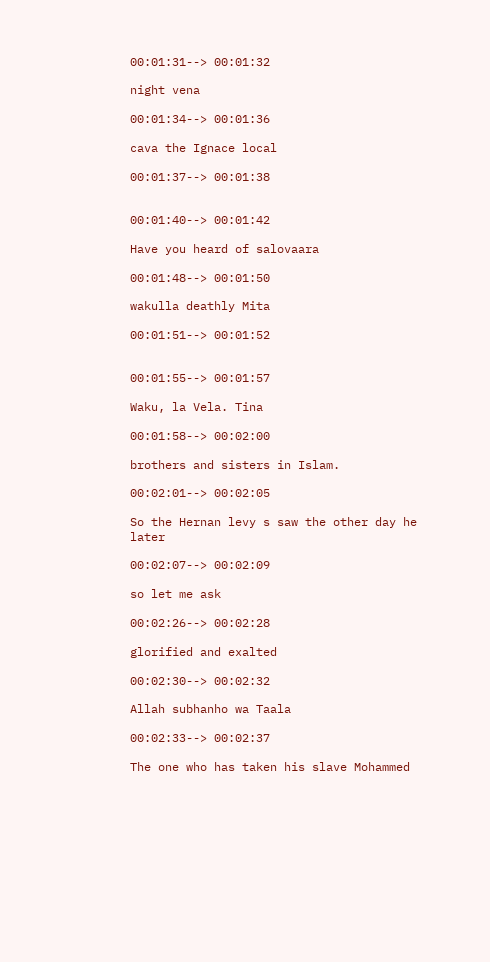00:01:31--> 00:01:32

night vena

00:01:34--> 00:01:36

cava the Ignace local

00:01:37--> 00:01:38


00:01:40--> 00:01:42

Have you heard of salovaara

00:01:48--> 00:01:50

wakulla deathly Mita

00:01:51--> 00:01:52


00:01:55--> 00:01:57

Waku, la Vela. Tina

00:01:58--> 00:02:00

brothers and sisters in Islam.

00:02:01--> 00:02:05

So the Hernan levy s saw the other day he later

00:02:07--> 00:02:09

so let me ask

00:02:26--> 00:02:28

glorified and exalted

00:02:30--> 00:02:32

Allah subhanho wa Taala

00:02:33--> 00:02:37

The one who has taken his slave Mohammed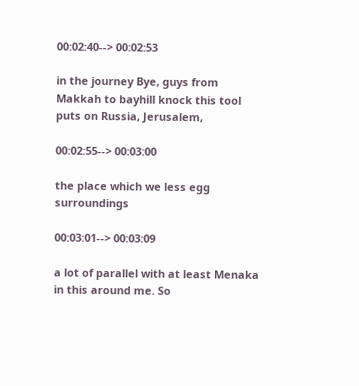00:02:40--> 00:02:53

in the journey Bye, guys from Makkah to bayhill knock this tool puts on Russia, Jerusalem,

00:02:55--> 00:03:00

the place which we less egg surroundings

00:03:01--> 00:03:09

a lot of parallel with at least Menaka in this around me. So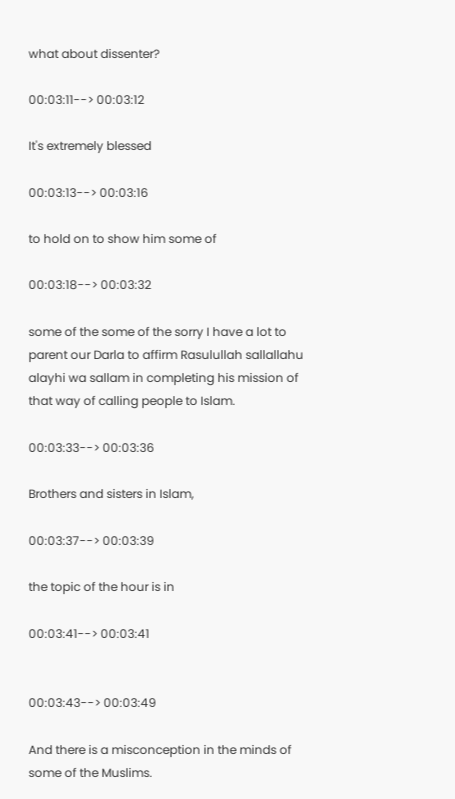what about dissenter?

00:03:11--> 00:03:12

It's extremely blessed

00:03:13--> 00:03:16

to hold on to show him some of

00:03:18--> 00:03:32

some of the some of the sorry I have a lot to parent our Darla to affirm Rasulullah sallallahu alayhi wa sallam in completing his mission of that way of calling people to Islam.

00:03:33--> 00:03:36

Brothers and sisters in Islam,

00:03:37--> 00:03:39

the topic of the hour is in

00:03:41--> 00:03:41


00:03:43--> 00:03:49

And there is a misconception in the minds of some of the Muslims.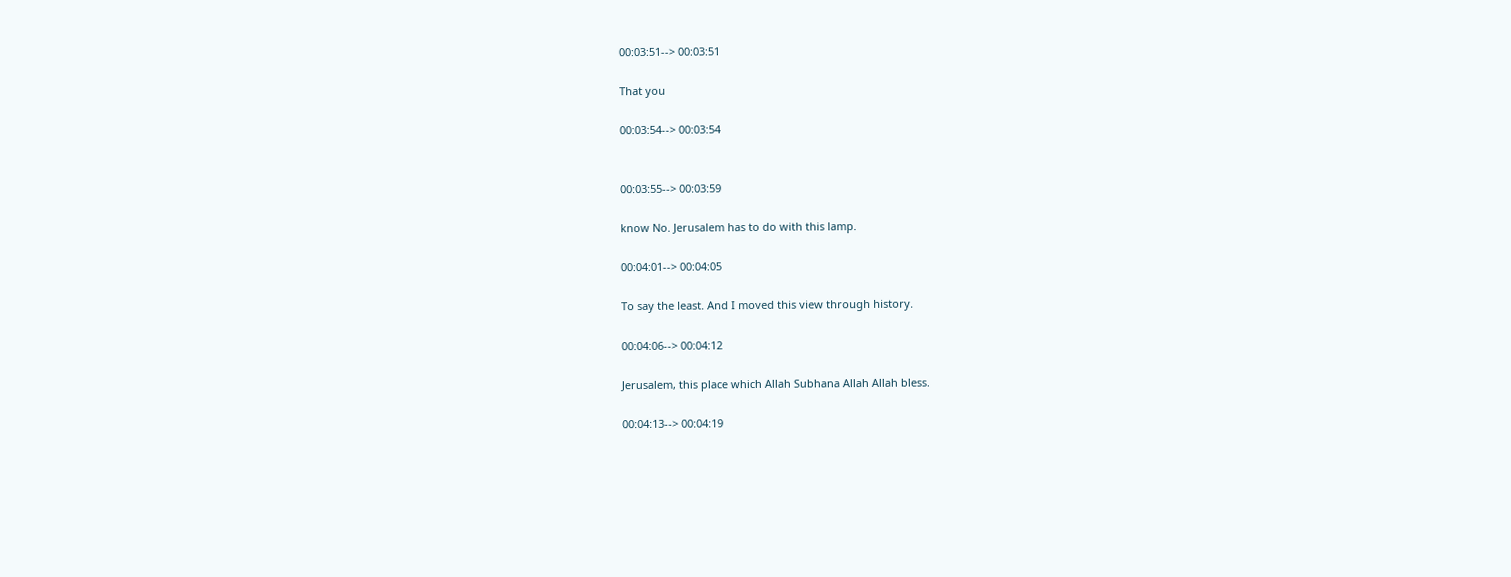00:03:51--> 00:03:51

That you

00:03:54--> 00:03:54


00:03:55--> 00:03:59

know No. Jerusalem has to do with this lamp.

00:04:01--> 00:04:05

To say the least. And I moved this view through history.

00:04:06--> 00:04:12

Jerusalem, this place which Allah Subhana Allah Allah bless.

00:04:13--> 00:04:19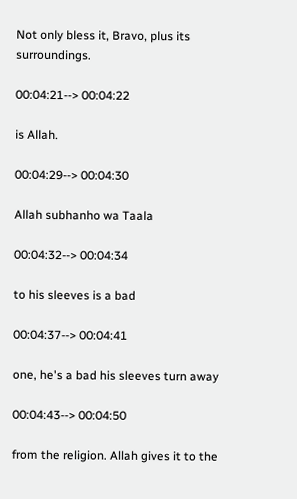Not only bless it, Bravo, plus its surroundings.

00:04:21--> 00:04:22

is Allah.

00:04:29--> 00:04:30

Allah subhanho wa Taala

00:04:32--> 00:04:34

to his sleeves is a bad

00:04:37--> 00:04:41

one, he's a bad his sleeves turn away

00:04:43--> 00:04:50

from the religion. Allah gives it to the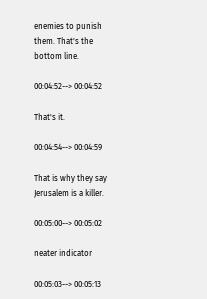enemies to punish them. That's the bottom line.

00:04:52--> 00:04:52

That's it.

00:04:54--> 00:04:59

That is why they say Jerusalem is a killer.

00:05:00--> 00:05:02

neater indicator

00:05:03--> 00:05:13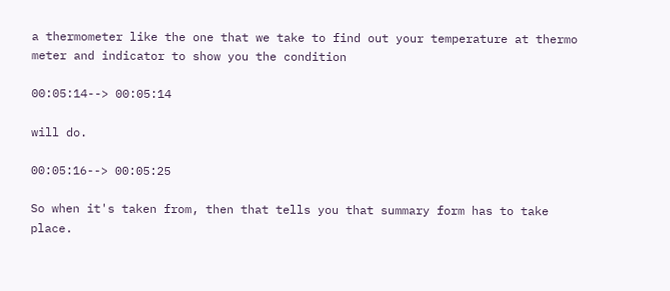a thermometer like the one that we take to find out your temperature at thermo meter and indicator to show you the condition

00:05:14--> 00:05:14

will do.

00:05:16--> 00:05:25

So when it's taken from, then that tells you that summary form has to take place.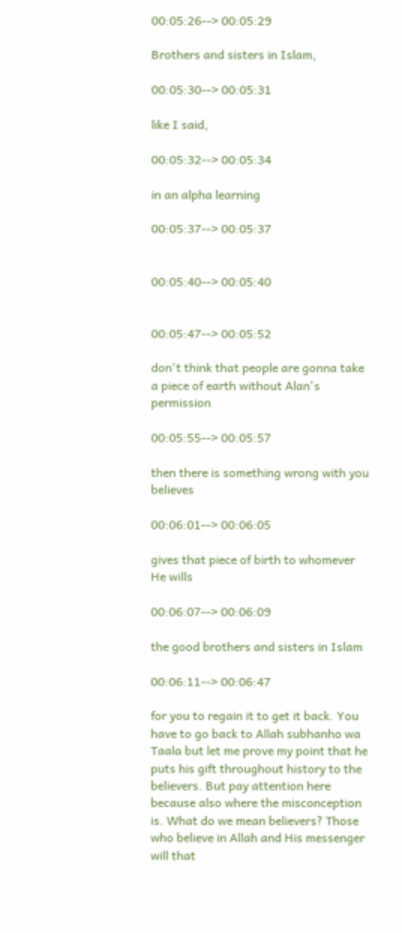00:05:26--> 00:05:29

Brothers and sisters in Islam,

00:05:30--> 00:05:31

like I said,

00:05:32--> 00:05:34

in an alpha learning

00:05:37--> 00:05:37


00:05:40--> 00:05:40


00:05:47--> 00:05:52

don't think that people are gonna take a piece of earth without Alan's permission

00:05:55--> 00:05:57

then there is something wrong with you believes

00:06:01--> 00:06:05

gives that piece of birth to whomever He wills

00:06:07--> 00:06:09

the good brothers and sisters in Islam

00:06:11--> 00:06:47

for you to regain it to get it back. You have to go back to Allah subhanho wa Taala but let me prove my point that he puts his gift throughout history to the believers. But pay attention here because also where the misconception is. What do we mean believers? Those who believe in Allah and His messenger will that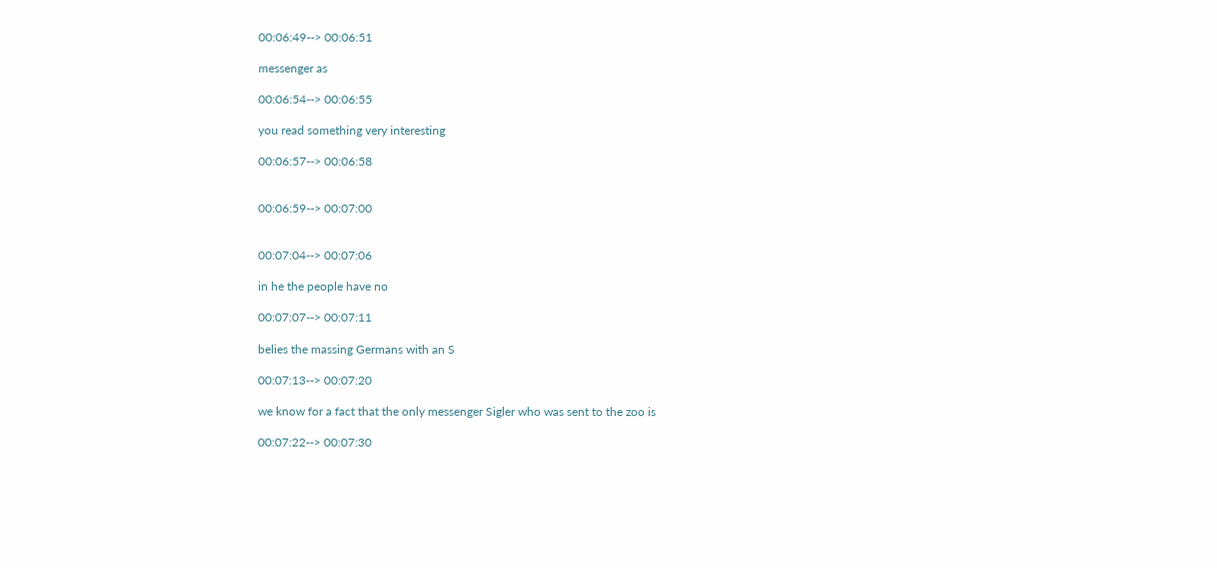00:06:49--> 00:06:51

messenger as

00:06:54--> 00:06:55

you read something very interesting

00:06:57--> 00:06:58


00:06:59--> 00:07:00


00:07:04--> 00:07:06

in he the people have no

00:07:07--> 00:07:11

belies the massing Germans with an S

00:07:13--> 00:07:20

we know for a fact that the only messenger Sigler who was sent to the zoo is

00:07:22--> 00:07:30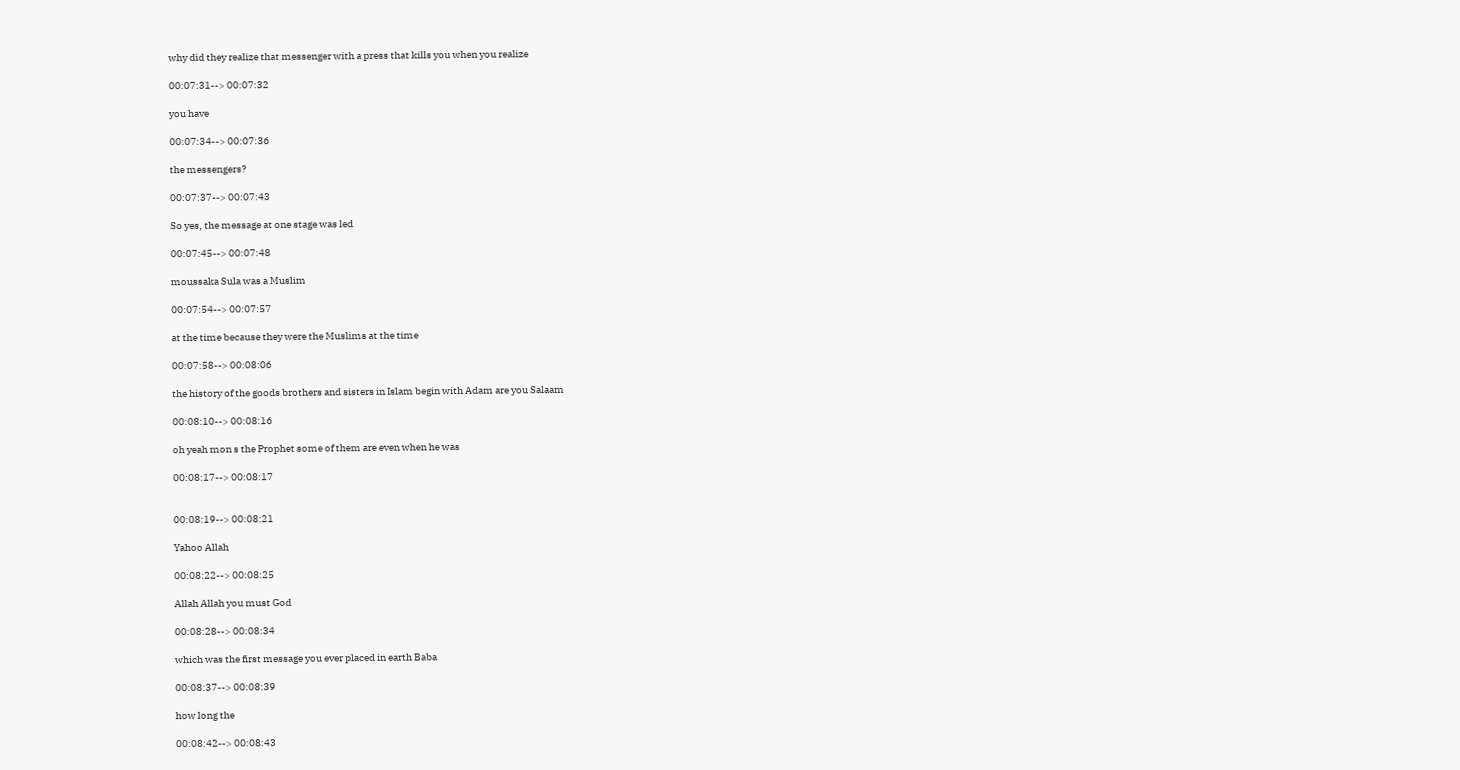why did they realize that messenger with a press that kills you when you realize

00:07:31--> 00:07:32

you have

00:07:34--> 00:07:36

the messengers?

00:07:37--> 00:07:43

So yes, the message at one stage was led

00:07:45--> 00:07:48

moussaka Sula was a Muslim

00:07:54--> 00:07:57

at the time because they were the Muslims at the time

00:07:58--> 00:08:06

the history of the goods brothers and sisters in Islam begin with Adam are you Salaam

00:08:10--> 00:08:16

oh yeah mon s the Prophet some of them are even when he was

00:08:17--> 00:08:17


00:08:19--> 00:08:21

Yahoo Allah

00:08:22--> 00:08:25

Allah Allah you must God

00:08:28--> 00:08:34

which was the first message you ever placed in earth Baba

00:08:37--> 00:08:39

how long the

00:08:42--> 00:08:43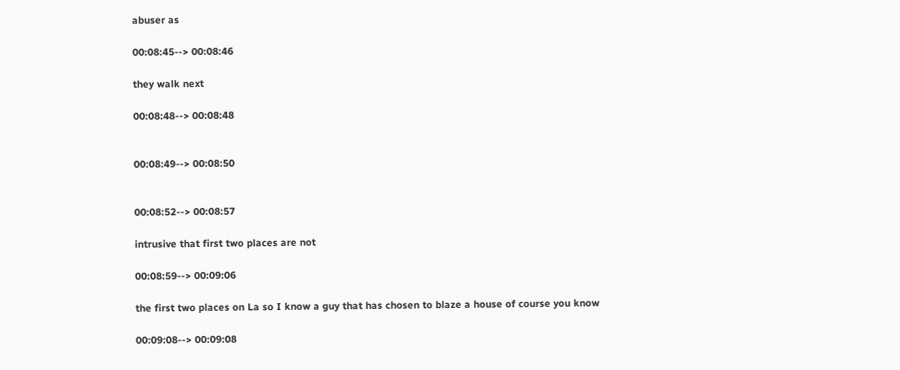abuser as

00:08:45--> 00:08:46

they walk next

00:08:48--> 00:08:48


00:08:49--> 00:08:50


00:08:52--> 00:08:57

intrusive that first two places are not

00:08:59--> 00:09:06

the first two places on La so I know a guy that has chosen to blaze a house of course you know

00:09:08--> 00:09:08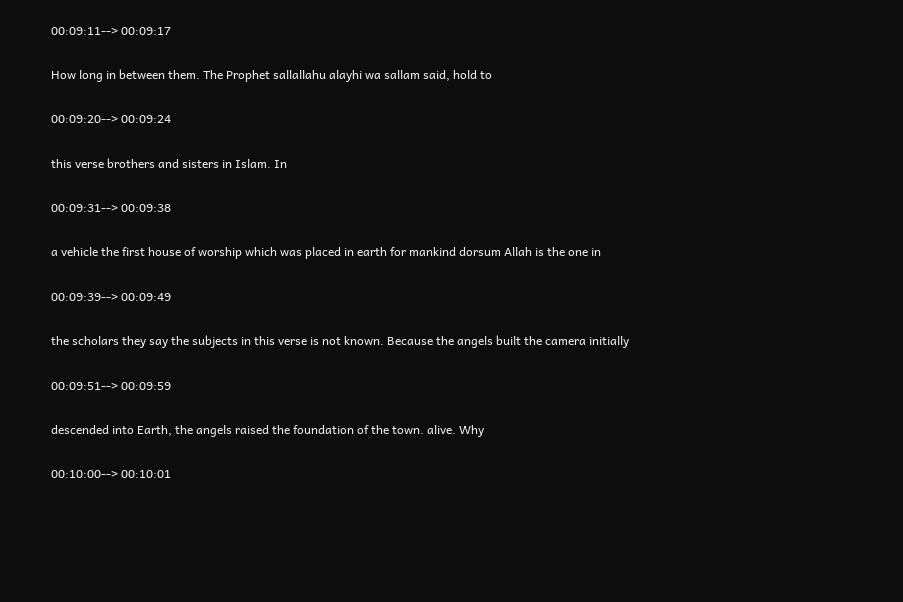00:09:11--> 00:09:17

How long in between them. The Prophet sallallahu alayhi wa sallam said, hold to

00:09:20--> 00:09:24

this verse brothers and sisters in Islam. In

00:09:31--> 00:09:38

a vehicle the first house of worship which was placed in earth for mankind dorsum Allah is the one in

00:09:39--> 00:09:49

the scholars they say the subjects in this verse is not known. Because the angels built the camera initially

00:09:51--> 00:09:59

descended into Earth, the angels raised the foundation of the town. alive. Why

00:10:00--> 00:10:01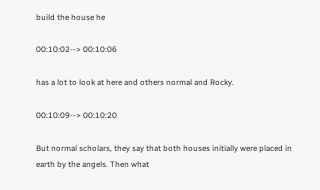build the house he

00:10:02--> 00:10:06

has a lot to look at here and others normal and Rocky.

00:10:09--> 00:10:20

But normal scholars, they say that both houses initially were placed in earth by the angels. Then what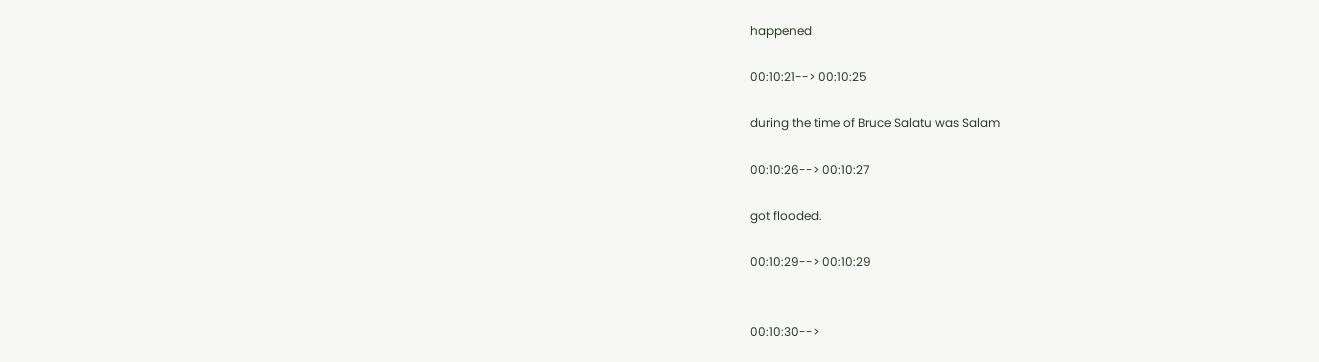happened

00:10:21--> 00:10:25

during the time of Bruce Salatu was Salam

00:10:26--> 00:10:27

got flooded.

00:10:29--> 00:10:29


00:10:30-->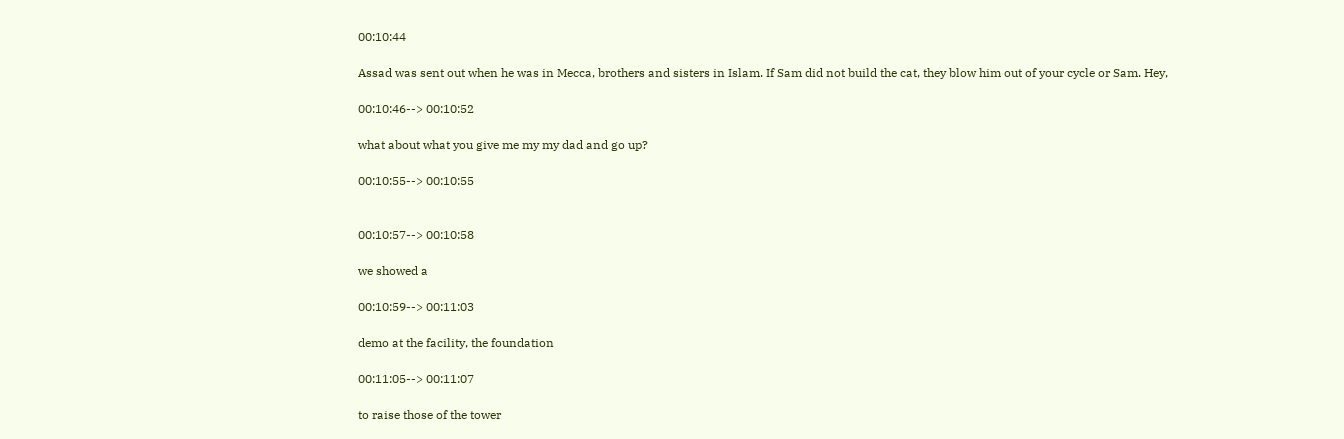00:10:44

Assad was sent out when he was in Mecca, brothers and sisters in Islam. If Sam did not build the cat, they blow him out of your cycle or Sam. Hey,

00:10:46--> 00:10:52

what about what you give me my my dad and go up?

00:10:55--> 00:10:55


00:10:57--> 00:10:58

we showed a

00:10:59--> 00:11:03

demo at the facility, the foundation

00:11:05--> 00:11:07

to raise those of the tower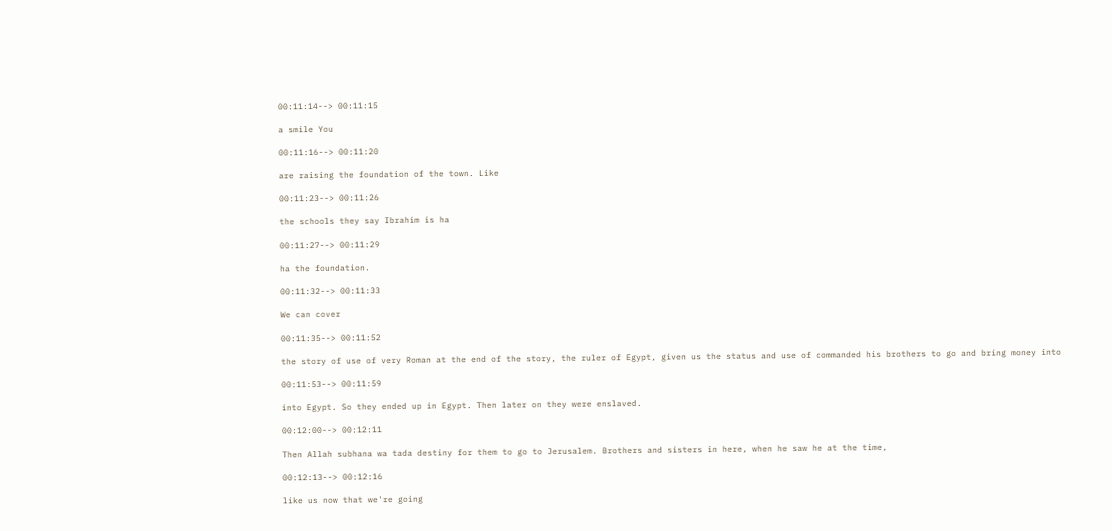00:11:14--> 00:11:15

a smile You

00:11:16--> 00:11:20

are raising the foundation of the town. Like

00:11:23--> 00:11:26

the schools they say Ibrahim is ha

00:11:27--> 00:11:29

ha the foundation.

00:11:32--> 00:11:33

We can cover

00:11:35--> 00:11:52

the story of use of very Roman at the end of the story, the ruler of Egypt, given us the status and use of commanded his brothers to go and bring money into

00:11:53--> 00:11:59

into Egypt. So they ended up in Egypt. Then later on they were enslaved.

00:12:00--> 00:12:11

Then Allah subhana wa tada destiny for them to go to Jerusalem. Brothers and sisters in here, when he saw he at the time,

00:12:13--> 00:12:16

like us now that we're going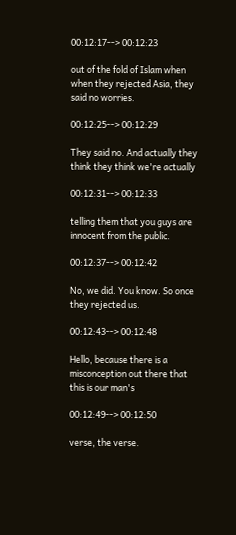00:12:17--> 00:12:23

out of the fold of Islam when when they rejected Asia, they said no worries.

00:12:25--> 00:12:29

They said no. And actually they think they think we're actually

00:12:31--> 00:12:33

telling them that you guys are innocent from the public.

00:12:37--> 00:12:42

No, we did. You know. So once they rejected us.

00:12:43--> 00:12:48

Hello, because there is a misconception out there that this is our man's

00:12:49--> 00:12:50

verse, the verse.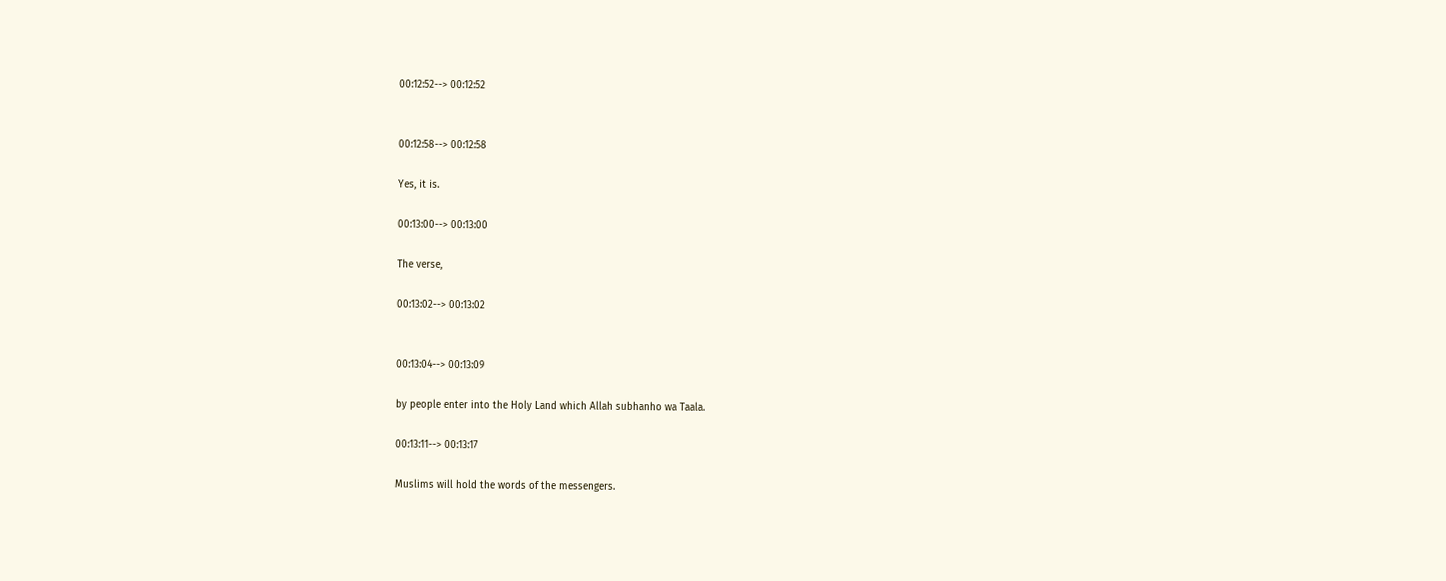00:12:52--> 00:12:52


00:12:58--> 00:12:58

Yes, it is.

00:13:00--> 00:13:00

The verse,

00:13:02--> 00:13:02


00:13:04--> 00:13:09

by people enter into the Holy Land which Allah subhanho wa Taala.

00:13:11--> 00:13:17

Muslims will hold the words of the messengers.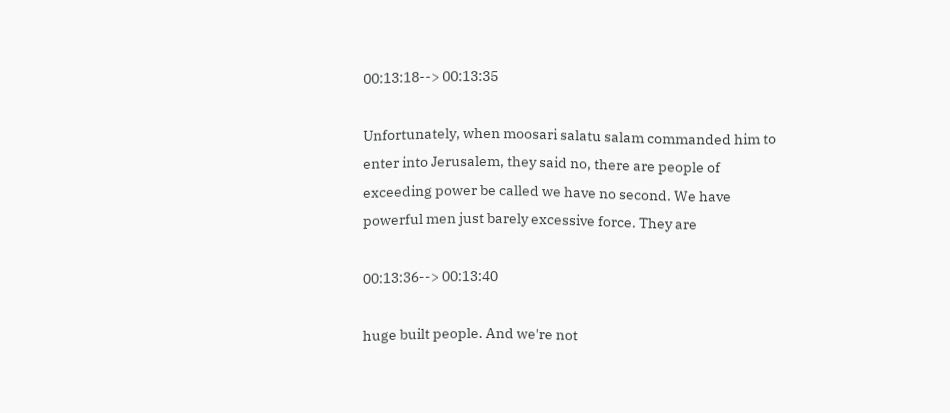00:13:18--> 00:13:35

Unfortunately, when moosari salatu salam commanded him to enter into Jerusalem, they said no, there are people of exceeding power be called we have no second. We have powerful men just barely excessive force. They are

00:13:36--> 00:13:40

huge built people. And we're not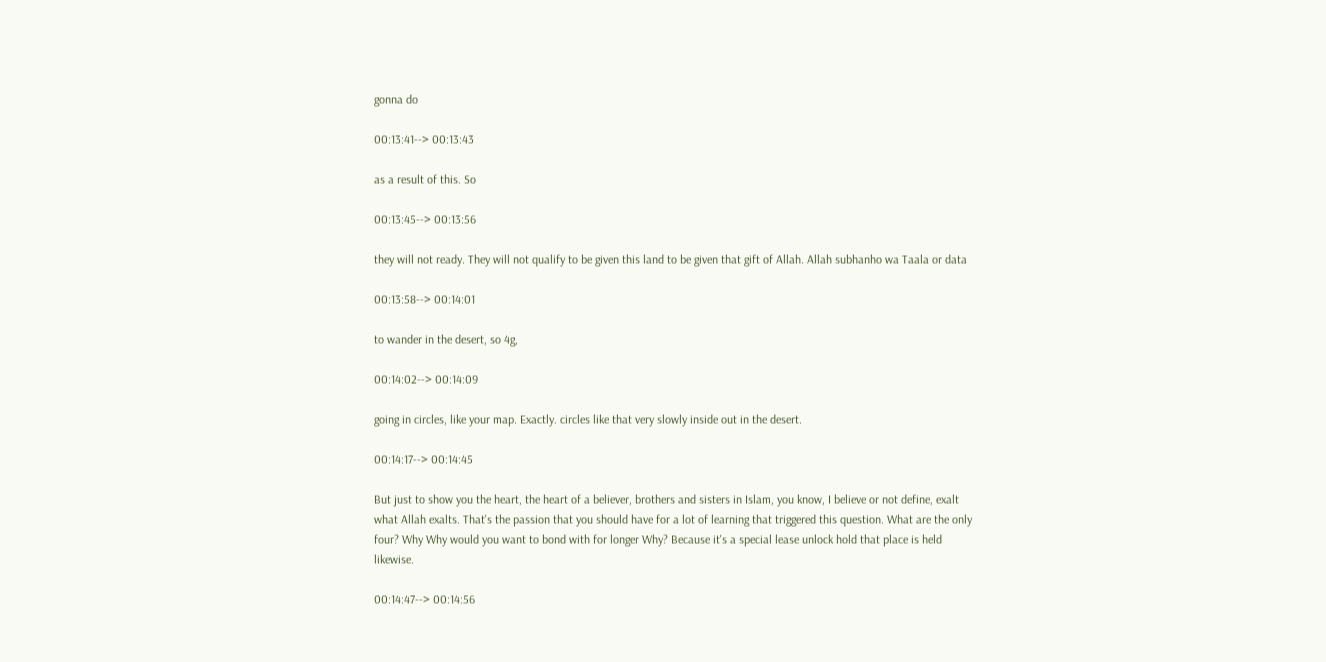gonna do

00:13:41--> 00:13:43

as a result of this. So

00:13:45--> 00:13:56

they will not ready. They will not qualify to be given this land to be given that gift of Allah. Allah subhanho wa Taala or data

00:13:58--> 00:14:01

to wander in the desert, so 4g,

00:14:02--> 00:14:09

going in circles, like your map. Exactly. circles like that very slowly inside out in the desert.

00:14:17--> 00:14:45

But just to show you the heart, the heart of a believer, brothers and sisters in Islam, you know, I believe or not define, exalt what Allah exalts. That's the passion that you should have for a lot of learning that triggered this question. What are the only four? Why Why would you want to bond with for longer Why? Because it's a special lease unlock hold that place is held likewise.

00:14:47--> 00:14:56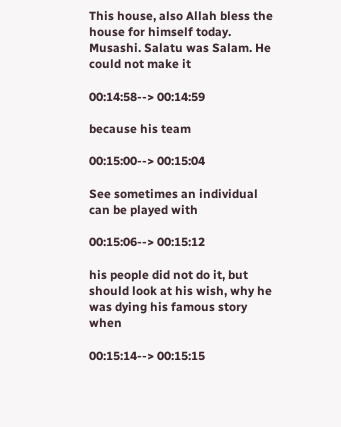This house, also Allah bless the house for himself today. Musashi. Salatu was Salam. He could not make it

00:14:58--> 00:14:59

because his team

00:15:00--> 00:15:04

See sometimes an individual can be played with

00:15:06--> 00:15:12

his people did not do it, but should look at his wish, why he was dying his famous story when

00:15:14--> 00:15:15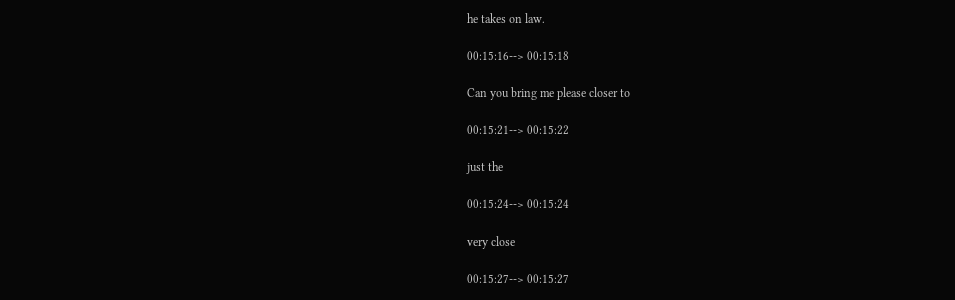he takes on law.

00:15:16--> 00:15:18

Can you bring me please closer to

00:15:21--> 00:15:22

just the

00:15:24--> 00:15:24

very close

00:15:27--> 00:15:27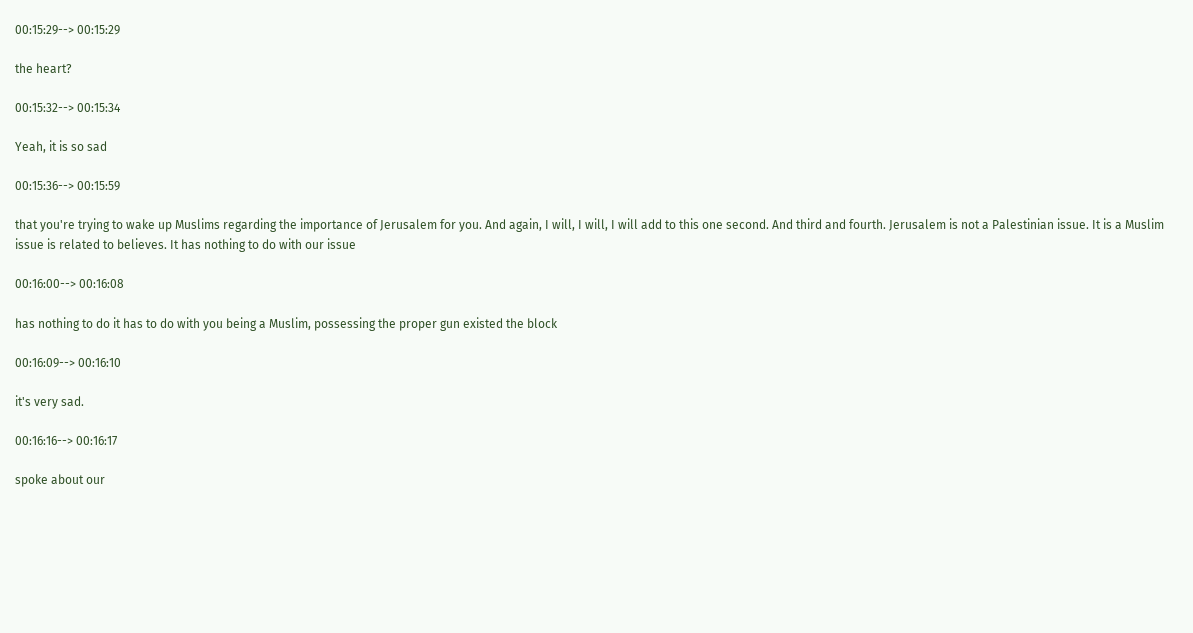00:15:29--> 00:15:29

the heart?

00:15:32--> 00:15:34

Yeah, it is so sad

00:15:36--> 00:15:59

that you're trying to wake up Muslims regarding the importance of Jerusalem for you. And again, I will, I will, I will add to this one second. And third and fourth. Jerusalem is not a Palestinian issue. It is a Muslim issue is related to believes. It has nothing to do with our issue

00:16:00--> 00:16:08

has nothing to do it has to do with you being a Muslim, possessing the proper gun existed the block

00:16:09--> 00:16:10

it's very sad.

00:16:16--> 00:16:17

spoke about our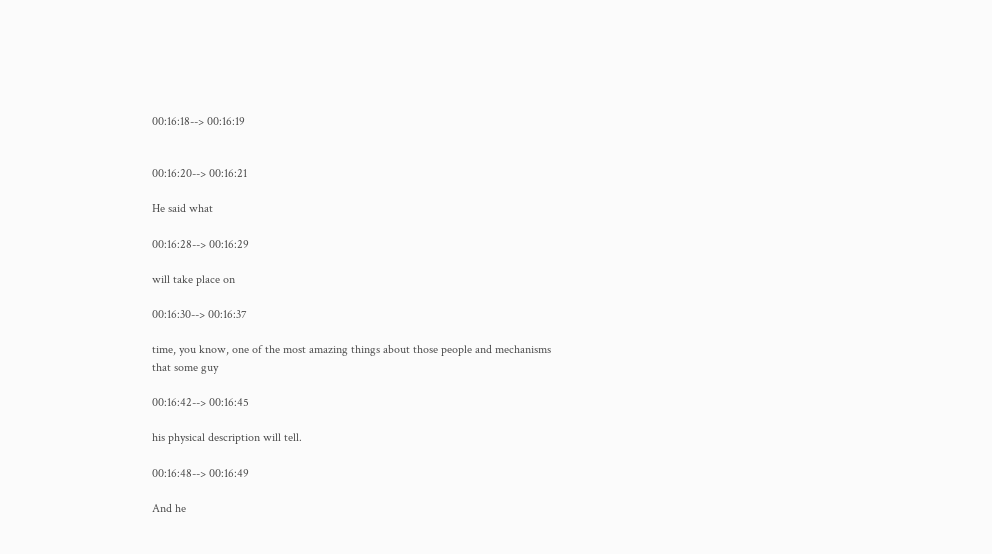00:16:18--> 00:16:19


00:16:20--> 00:16:21

He said what

00:16:28--> 00:16:29

will take place on

00:16:30--> 00:16:37

time, you know, one of the most amazing things about those people and mechanisms that some guy

00:16:42--> 00:16:45

his physical description will tell.

00:16:48--> 00:16:49

And he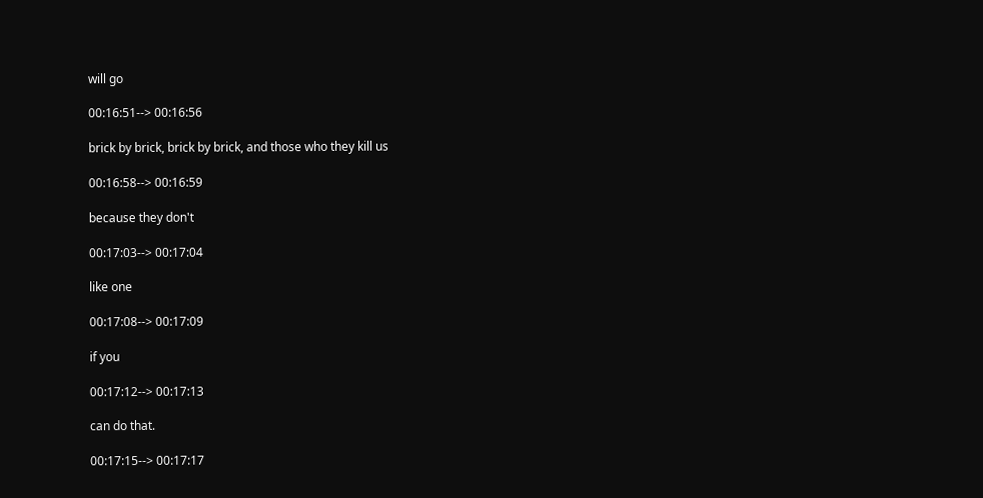will go

00:16:51--> 00:16:56

brick by brick, brick by brick, and those who they kill us

00:16:58--> 00:16:59

because they don't

00:17:03--> 00:17:04

like one

00:17:08--> 00:17:09

if you

00:17:12--> 00:17:13

can do that.

00:17:15--> 00:17:17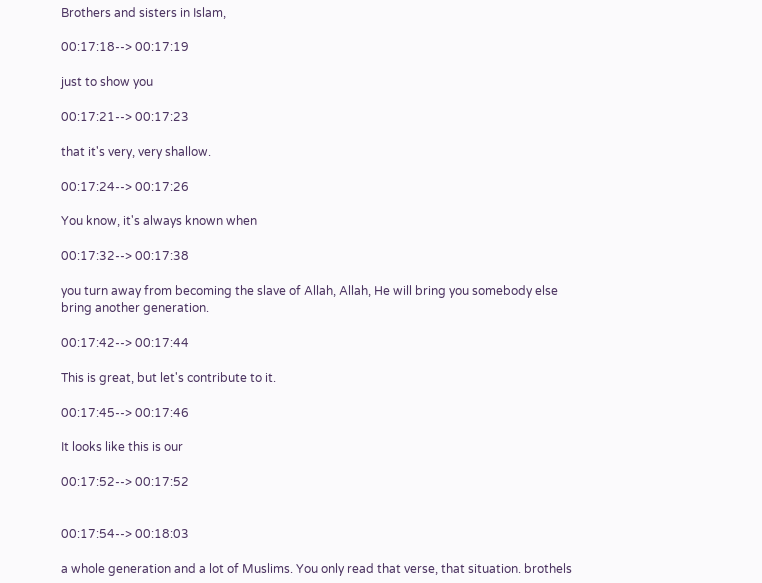Brothers and sisters in Islam,

00:17:18--> 00:17:19

just to show you

00:17:21--> 00:17:23

that it's very, very shallow.

00:17:24--> 00:17:26

You know, it's always known when

00:17:32--> 00:17:38

you turn away from becoming the slave of Allah, Allah, He will bring you somebody else bring another generation.

00:17:42--> 00:17:44

This is great, but let's contribute to it.

00:17:45--> 00:17:46

It looks like this is our

00:17:52--> 00:17:52


00:17:54--> 00:18:03

a whole generation and a lot of Muslims. You only read that verse, that situation. brothels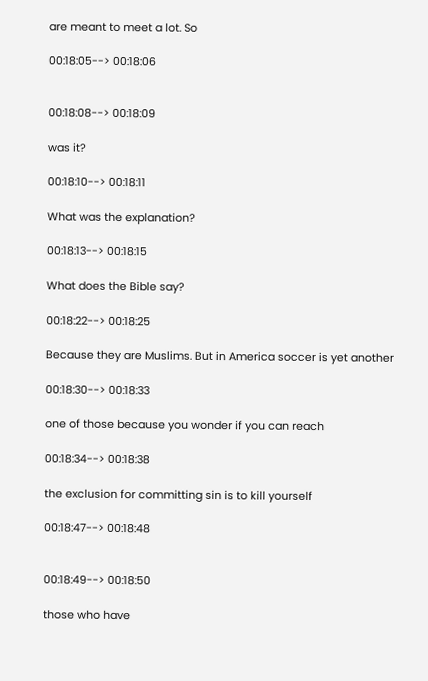are meant to meet a lot. So

00:18:05--> 00:18:06


00:18:08--> 00:18:09

was it?

00:18:10--> 00:18:11

What was the explanation?

00:18:13--> 00:18:15

What does the Bible say?

00:18:22--> 00:18:25

Because they are Muslims. But in America soccer is yet another

00:18:30--> 00:18:33

one of those because you wonder if you can reach

00:18:34--> 00:18:38

the exclusion for committing sin is to kill yourself

00:18:47--> 00:18:48


00:18:49--> 00:18:50

those who have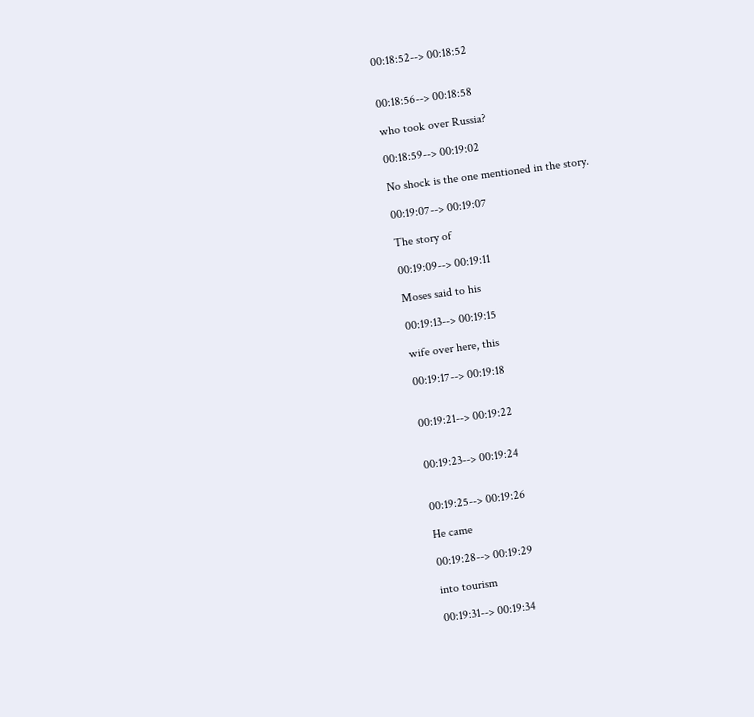00:18:52--> 00:18:52


00:18:56--> 00:18:58

who took over Russia?

00:18:59--> 00:19:02

No shock is the one mentioned in the story.

00:19:07--> 00:19:07

The story of

00:19:09--> 00:19:11

Moses said to his

00:19:13--> 00:19:15

wife over here, this

00:19:17--> 00:19:18


00:19:21--> 00:19:22


00:19:23--> 00:19:24


00:19:25--> 00:19:26

He came

00:19:28--> 00:19:29

into tourism

00:19:31--> 00:19:34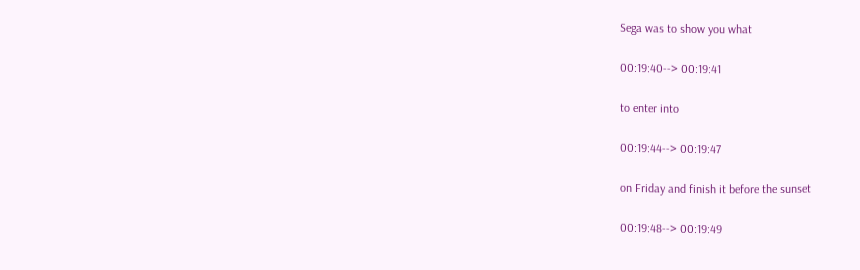Sega was to show you what

00:19:40--> 00:19:41

to enter into

00:19:44--> 00:19:47

on Friday and finish it before the sunset

00:19:48--> 00:19:49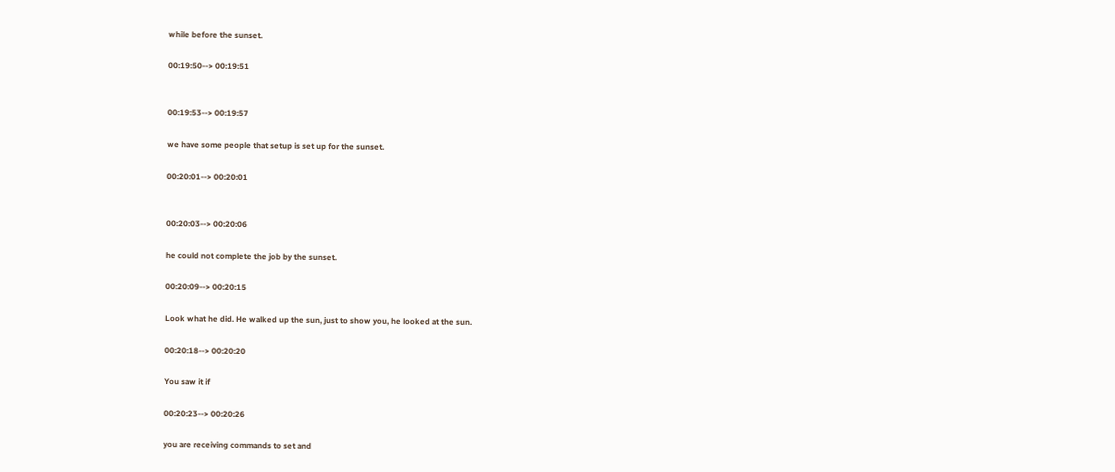while before the sunset.

00:19:50--> 00:19:51


00:19:53--> 00:19:57

we have some people that setup is set up for the sunset.

00:20:01--> 00:20:01


00:20:03--> 00:20:06

he could not complete the job by the sunset.

00:20:09--> 00:20:15

Look what he did. He walked up the sun, just to show you, he looked at the sun.

00:20:18--> 00:20:20

You saw it if

00:20:23--> 00:20:26

you are receiving commands to set and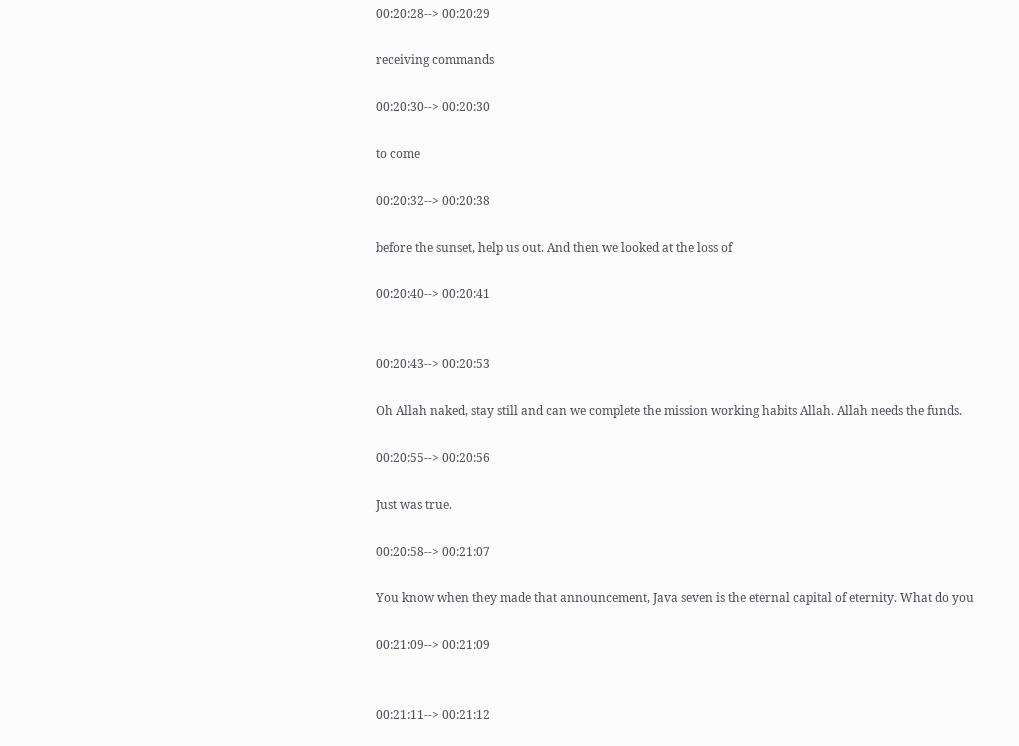00:20:28--> 00:20:29

receiving commands

00:20:30--> 00:20:30

to come

00:20:32--> 00:20:38

before the sunset, help us out. And then we looked at the loss of

00:20:40--> 00:20:41


00:20:43--> 00:20:53

Oh Allah naked, stay still and can we complete the mission working habits Allah. Allah needs the funds.

00:20:55--> 00:20:56

Just was true.

00:20:58--> 00:21:07

You know when they made that announcement, Java seven is the eternal capital of eternity. What do you

00:21:09--> 00:21:09


00:21:11--> 00:21:12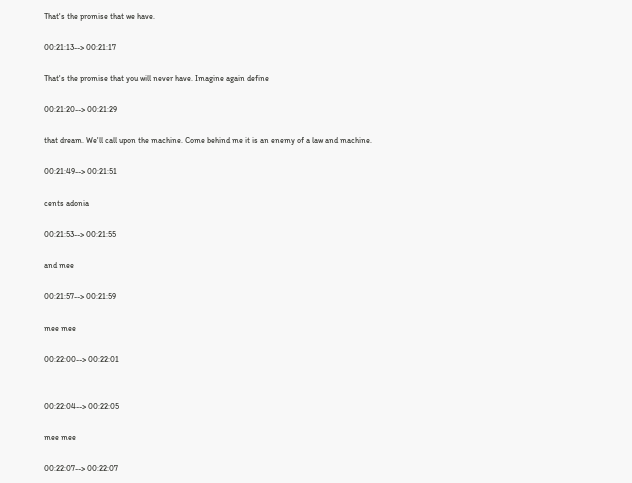That's the promise that we have.

00:21:13--> 00:21:17

That's the promise that you will never have. Imagine again define

00:21:20--> 00:21:29

that dream. We'll call upon the machine. Come behind me it is an enemy of a law and machine.

00:21:49--> 00:21:51

cents adonia

00:21:53--> 00:21:55

and mee

00:21:57--> 00:21:59

mee mee

00:22:00--> 00:22:01


00:22:04--> 00:22:05

mee mee

00:22:07--> 00:22:07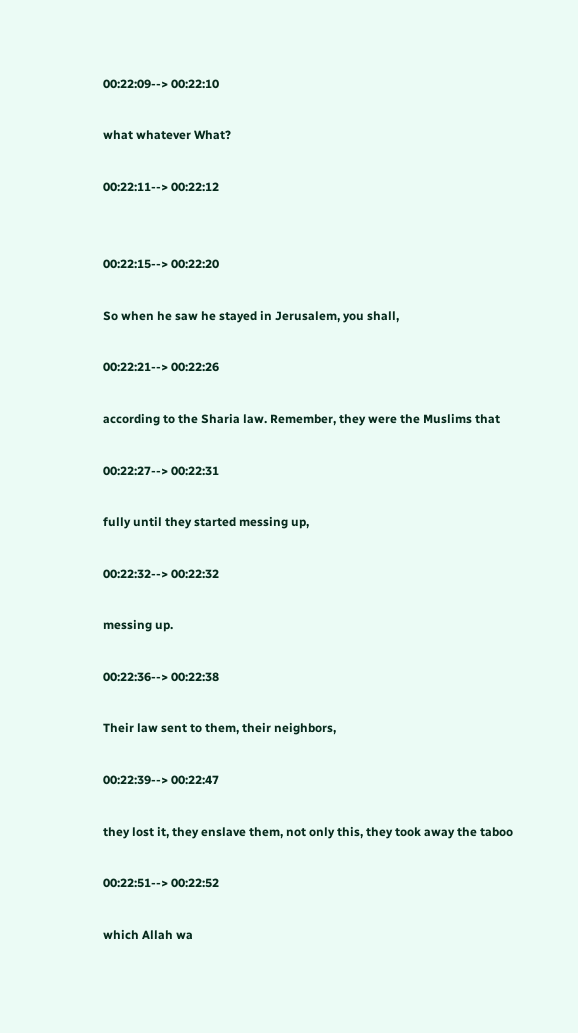00:22:09--> 00:22:10

what whatever What?

00:22:11--> 00:22:12


00:22:15--> 00:22:20

So when he saw he stayed in Jerusalem, you shall,

00:22:21--> 00:22:26

according to the Sharia law. Remember, they were the Muslims that

00:22:27--> 00:22:31

fully until they started messing up,

00:22:32--> 00:22:32

messing up.

00:22:36--> 00:22:38

Their law sent to them, their neighbors,

00:22:39--> 00:22:47

they lost it, they enslave them, not only this, they took away the taboo

00:22:51--> 00:22:52

which Allah wa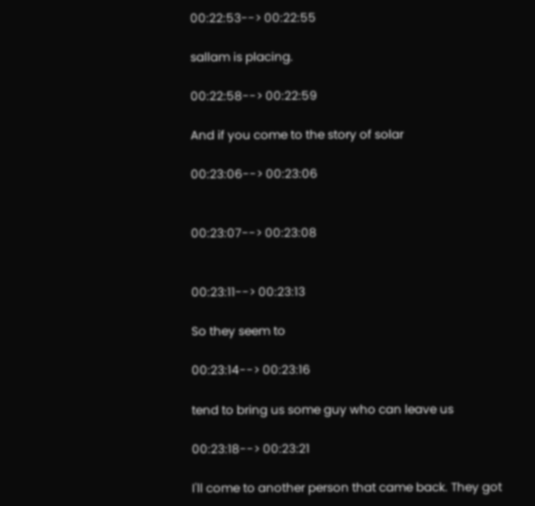00:22:53--> 00:22:55

sallam is placing.

00:22:58--> 00:22:59

And if you come to the story of solar

00:23:06--> 00:23:06


00:23:07--> 00:23:08


00:23:11--> 00:23:13

So they seem to

00:23:14--> 00:23:16

tend to bring us some guy who can leave us

00:23:18--> 00:23:21

I'll come to another person that came back. They got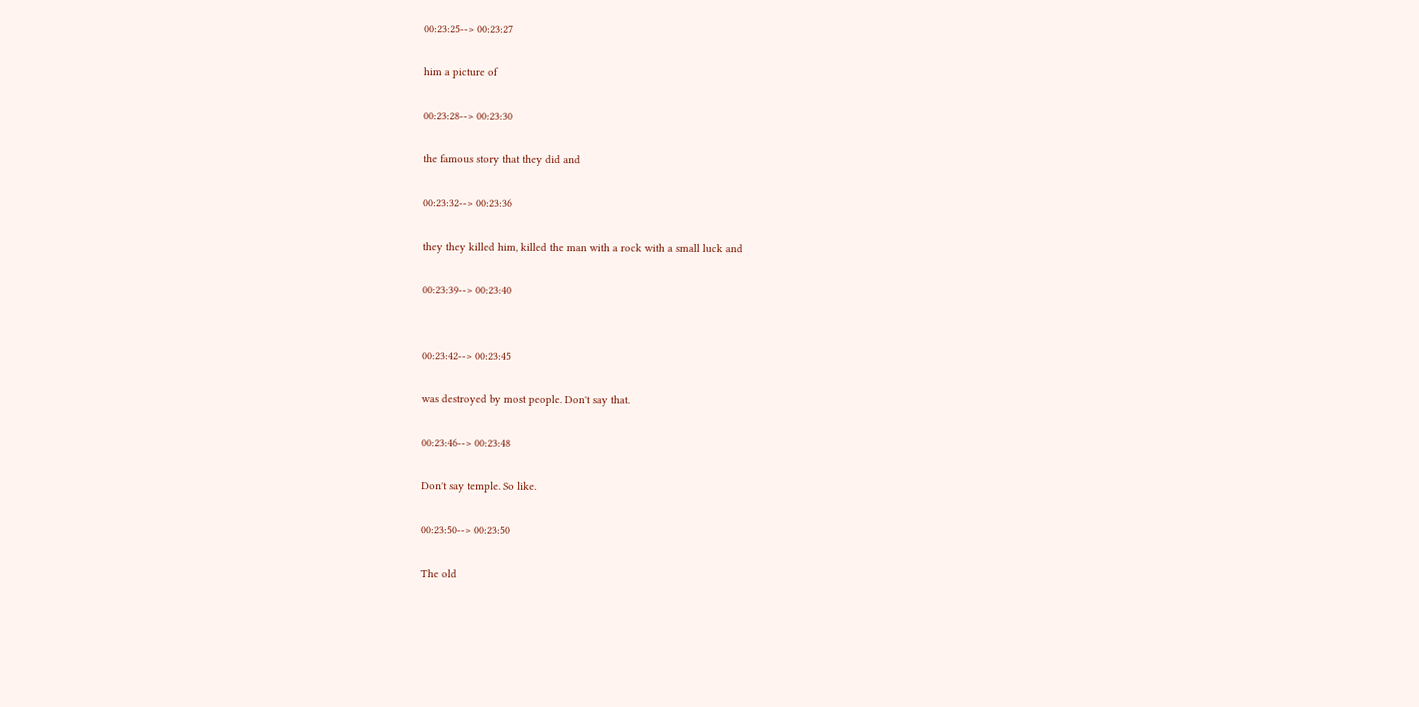00:23:25--> 00:23:27

him a picture of

00:23:28--> 00:23:30

the famous story that they did and

00:23:32--> 00:23:36

they they killed him, killed the man with a rock with a small luck and

00:23:39--> 00:23:40


00:23:42--> 00:23:45

was destroyed by most people. Don't say that.

00:23:46--> 00:23:48

Don't say temple. So like.

00:23:50--> 00:23:50

The old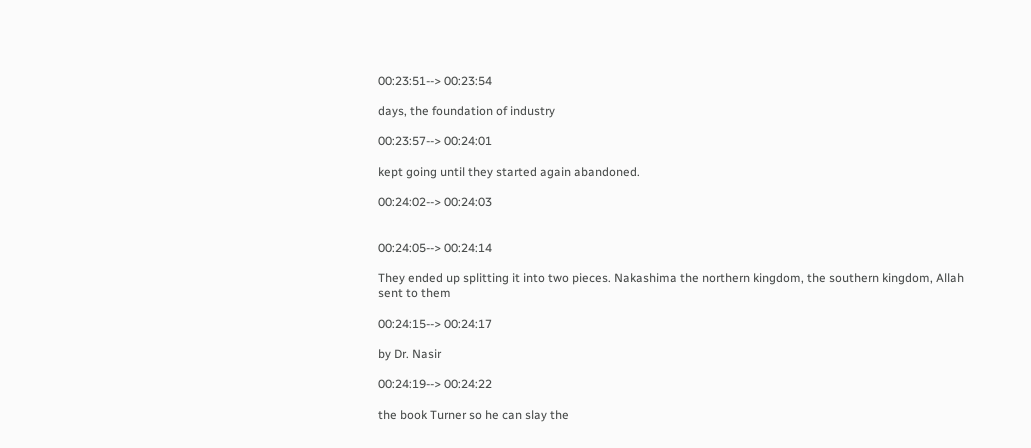00:23:51--> 00:23:54

days, the foundation of industry

00:23:57--> 00:24:01

kept going until they started again abandoned.

00:24:02--> 00:24:03


00:24:05--> 00:24:14

They ended up splitting it into two pieces. Nakashima the northern kingdom, the southern kingdom, Allah sent to them

00:24:15--> 00:24:17

by Dr. Nasir

00:24:19--> 00:24:22

the book Turner so he can slay the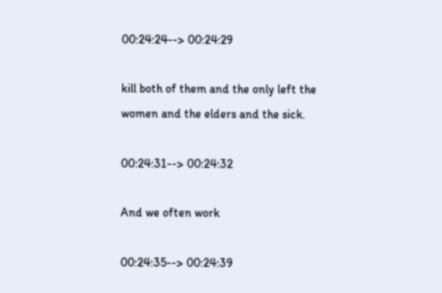00:24:24--> 00:24:29

kill both of them and the only left the women and the elders and the sick.

00:24:31--> 00:24:32

And we often work

00:24:35--> 00:24:39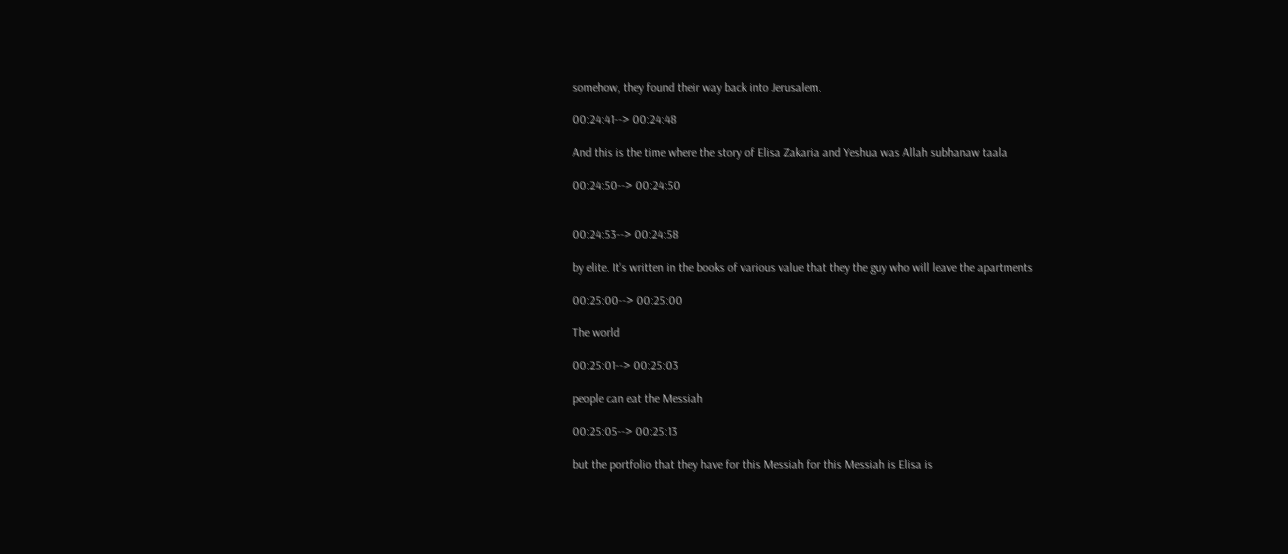somehow, they found their way back into Jerusalem.

00:24:41--> 00:24:48

And this is the time where the story of Elisa Zakaria and Yeshua was Allah subhanaw taala

00:24:50--> 00:24:50


00:24:53--> 00:24:58

by elite. It's written in the books of various value that they the guy who will leave the apartments

00:25:00--> 00:25:00

The world

00:25:01--> 00:25:03

people can eat the Messiah

00:25:05--> 00:25:13

but the portfolio that they have for this Messiah for this Messiah is Elisa is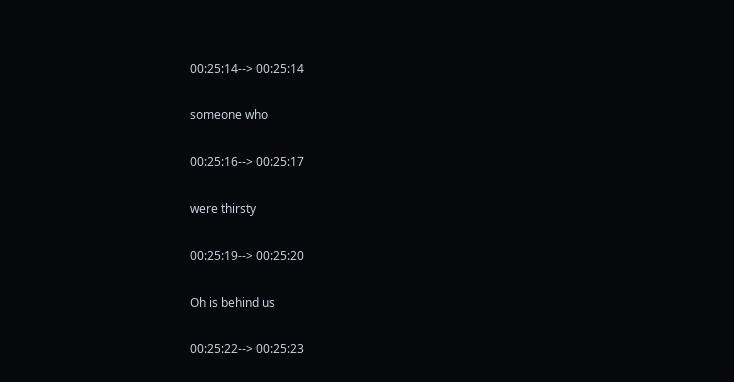00:25:14--> 00:25:14

someone who

00:25:16--> 00:25:17

were thirsty

00:25:19--> 00:25:20

Oh is behind us

00:25:22--> 00:25:23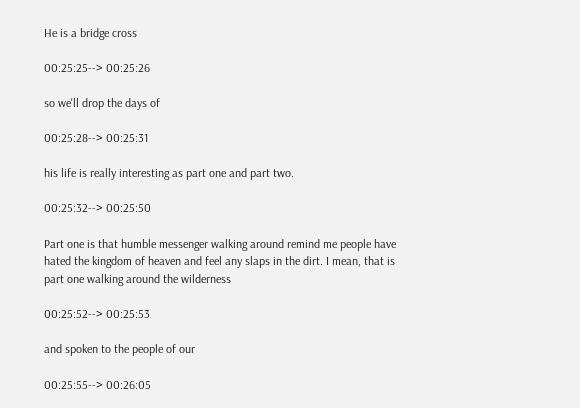He is a bridge cross

00:25:25--> 00:25:26

so we'll drop the days of

00:25:28--> 00:25:31

his life is really interesting as part one and part two.

00:25:32--> 00:25:50

Part one is that humble messenger walking around remind me people have hated the kingdom of heaven and feel any slaps in the dirt. I mean, that is part one walking around the wilderness

00:25:52--> 00:25:53

and spoken to the people of our

00:25:55--> 00:26:05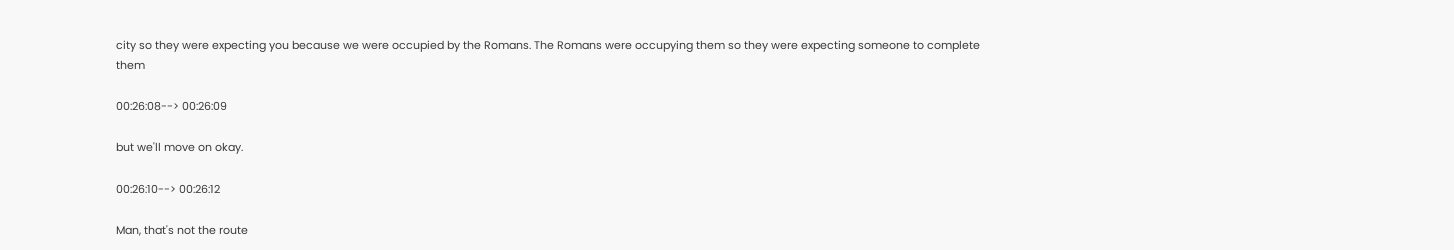city so they were expecting you because we were occupied by the Romans. The Romans were occupying them so they were expecting someone to complete them

00:26:08--> 00:26:09

but we'll move on okay.

00:26:10--> 00:26:12

Man, that's not the route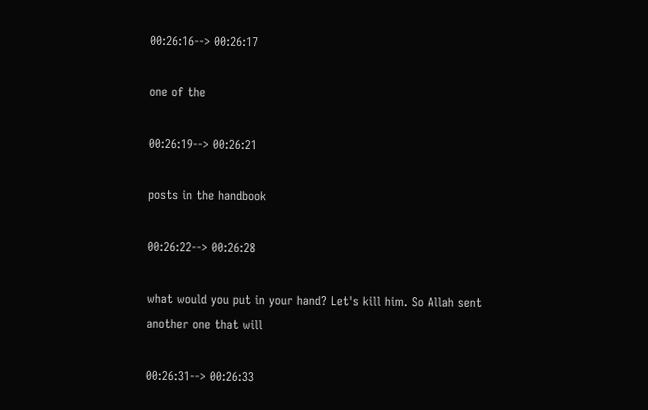00:26:16--> 00:26:17

one of the

00:26:19--> 00:26:21

posts in the handbook

00:26:22--> 00:26:28

what would you put in your hand? Let's kill him. So Allah sent another one that will

00:26:31--> 00:26:33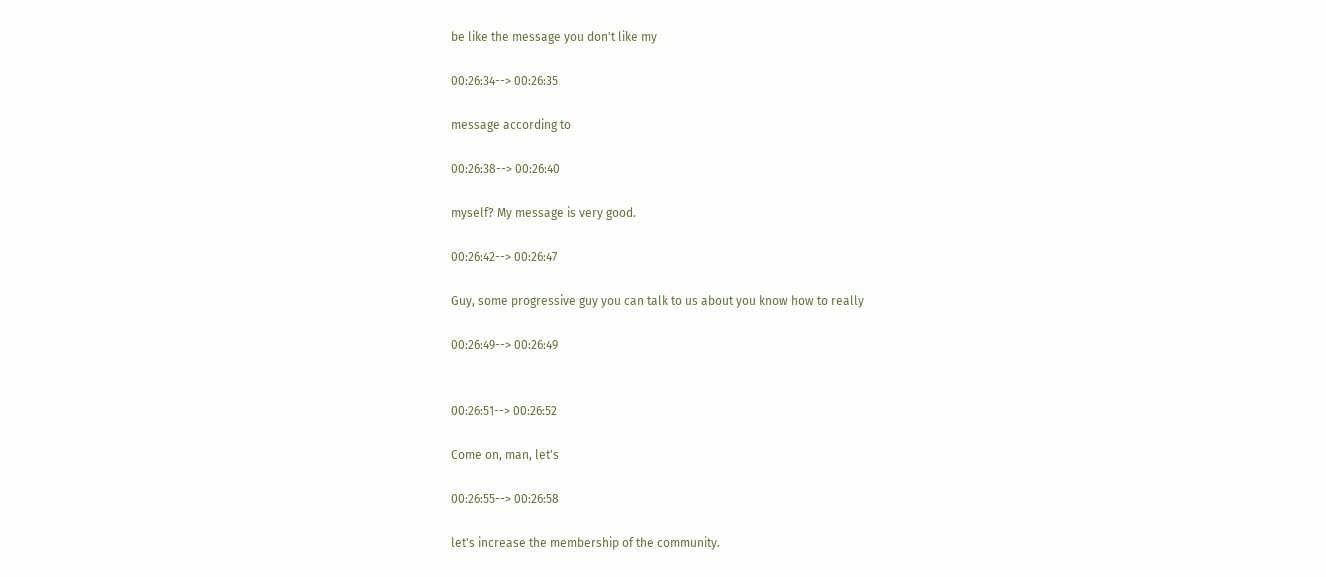be like the message you don't like my

00:26:34--> 00:26:35

message according to

00:26:38--> 00:26:40

myself? My message is very good.

00:26:42--> 00:26:47

Guy, some progressive guy you can talk to us about you know how to really

00:26:49--> 00:26:49


00:26:51--> 00:26:52

Come on, man, let's

00:26:55--> 00:26:58

let's increase the membership of the community.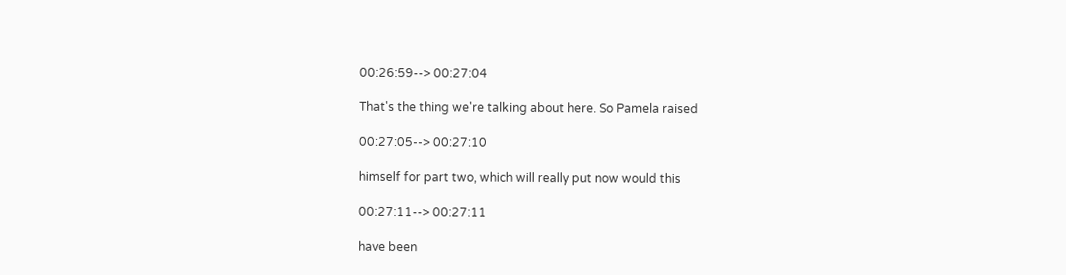00:26:59--> 00:27:04

That's the thing we're talking about here. So Pamela raised

00:27:05--> 00:27:10

himself for part two, which will really put now would this

00:27:11--> 00:27:11

have been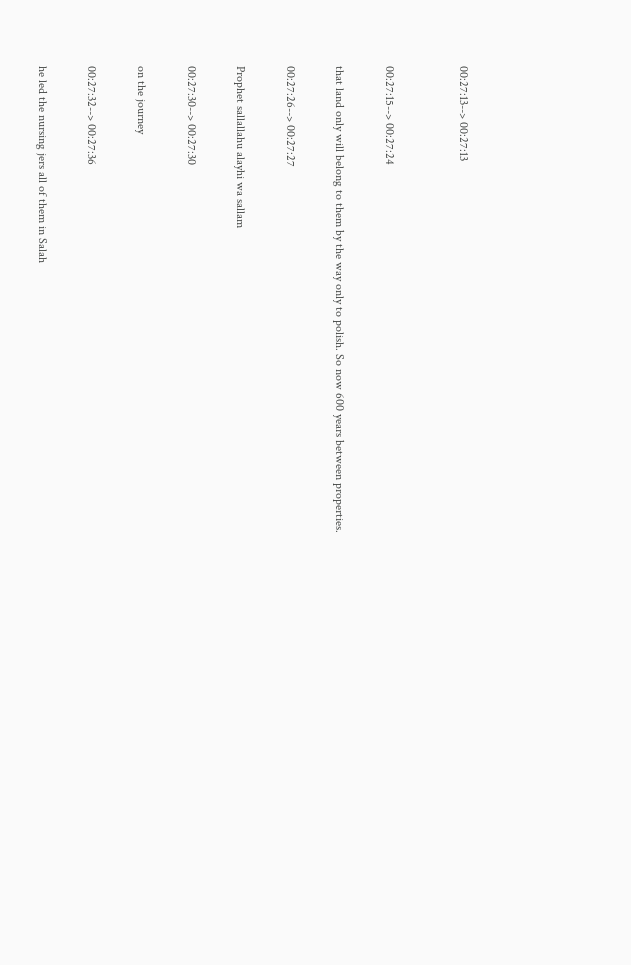00:27:13--> 00:27:13


00:27:15--> 00:27:24

that land only will belong to them by the way only to polish. So now 600 years between properties.

00:27:26--> 00:27:27

Prophet sallallahu alayhi wa sallam

00:27:30--> 00:27:30

on the journey

00:27:32--> 00:27:36

he led the nursing jers all of them in Salah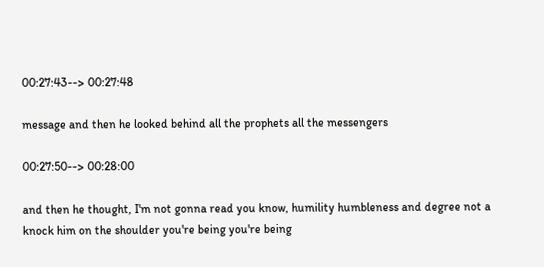00:27:43--> 00:27:48

message and then he looked behind all the prophets all the messengers

00:27:50--> 00:28:00

and then he thought, I'm not gonna read you know, humility humbleness and degree not a knock him on the shoulder you're being you're being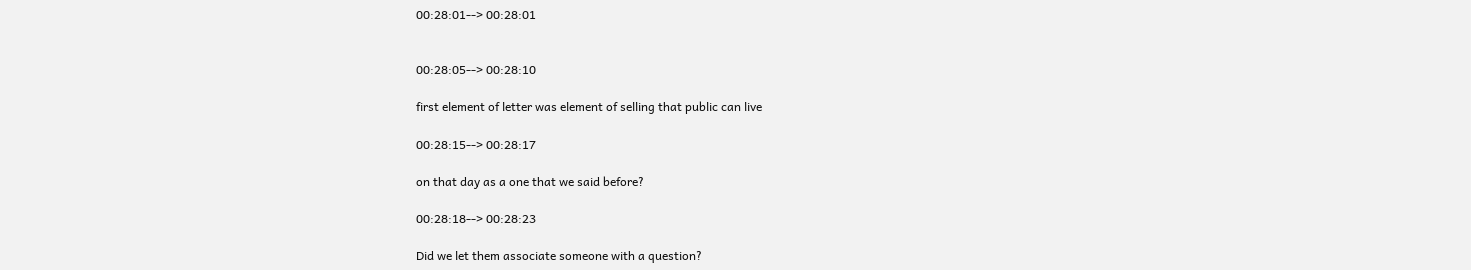00:28:01--> 00:28:01


00:28:05--> 00:28:10

first element of letter was element of selling that public can live

00:28:15--> 00:28:17

on that day as a one that we said before?

00:28:18--> 00:28:23

Did we let them associate someone with a question?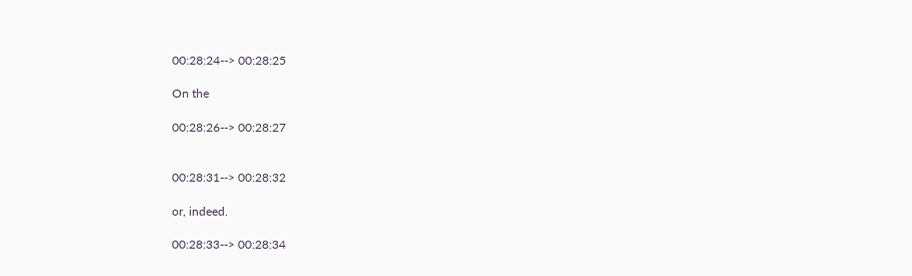00:28:24--> 00:28:25

On the

00:28:26--> 00:28:27


00:28:31--> 00:28:32

or, indeed.

00:28:33--> 00:28:34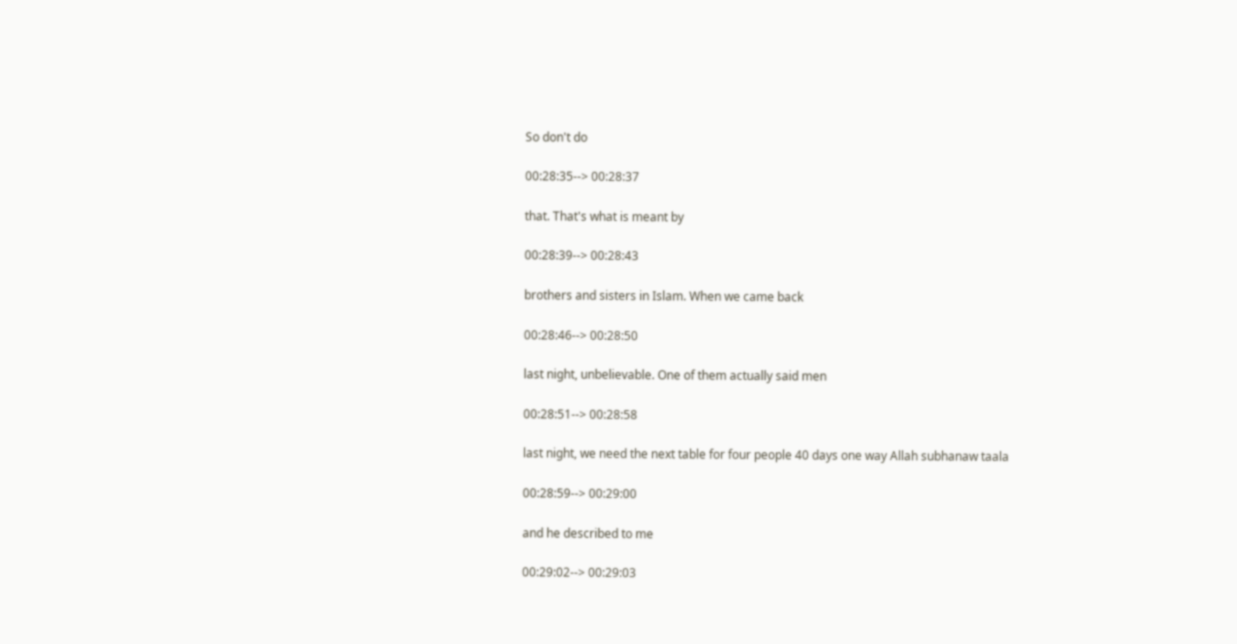So don't do

00:28:35--> 00:28:37

that. That's what is meant by

00:28:39--> 00:28:43

brothers and sisters in Islam. When we came back

00:28:46--> 00:28:50

last night, unbelievable. One of them actually said men

00:28:51--> 00:28:58

last night, we need the next table for four people 40 days one way Allah subhanaw taala

00:28:59--> 00:29:00

and he described to me

00:29:02--> 00:29:03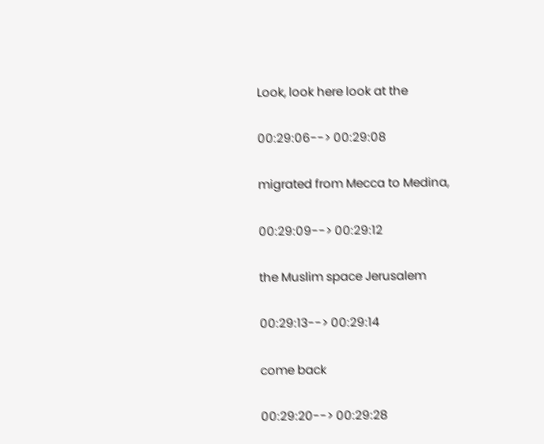Look, look here look at the

00:29:06--> 00:29:08

migrated from Mecca to Medina,

00:29:09--> 00:29:12

the Muslim space Jerusalem

00:29:13--> 00:29:14

come back

00:29:20--> 00:29:28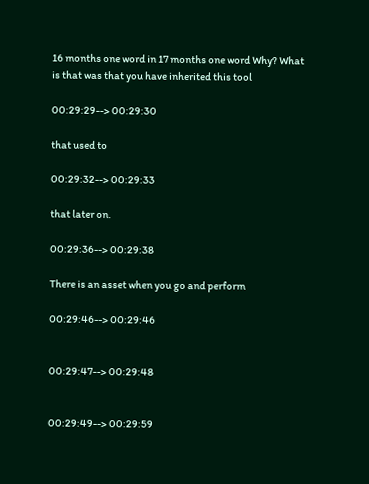16 months one word in 17 months one word Why? What is that was that you have inherited this tool

00:29:29--> 00:29:30

that used to

00:29:32--> 00:29:33

that later on.

00:29:36--> 00:29:38

There is an asset when you go and perform

00:29:46--> 00:29:46


00:29:47--> 00:29:48


00:29:49--> 00:29:59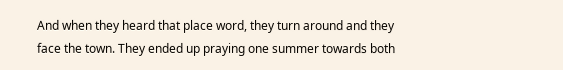And when they heard that place word, they turn around and they face the town. They ended up praying one summer towards both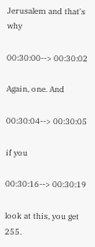Jerusalem and that's why

00:30:00--> 00:30:02

Again, one. And

00:30:04--> 00:30:05

if you

00:30:16--> 00:30:19

look at this, you get 255.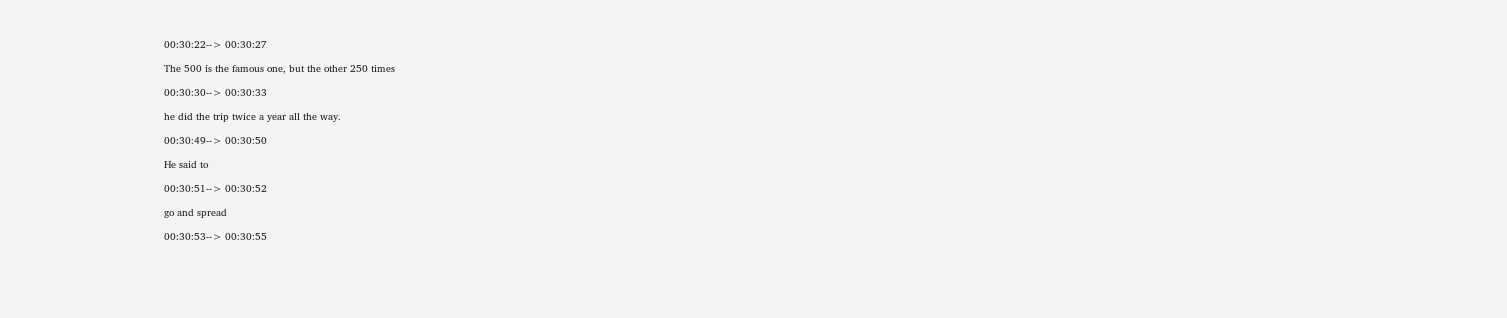00:30:22--> 00:30:27

The 500 is the famous one, but the other 250 times

00:30:30--> 00:30:33

he did the trip twice a year all the way.

00:30:49--> 00:30:50

He said to

00:30:51--> 00:30:52

go and spread

00:30:53--> 00:30:55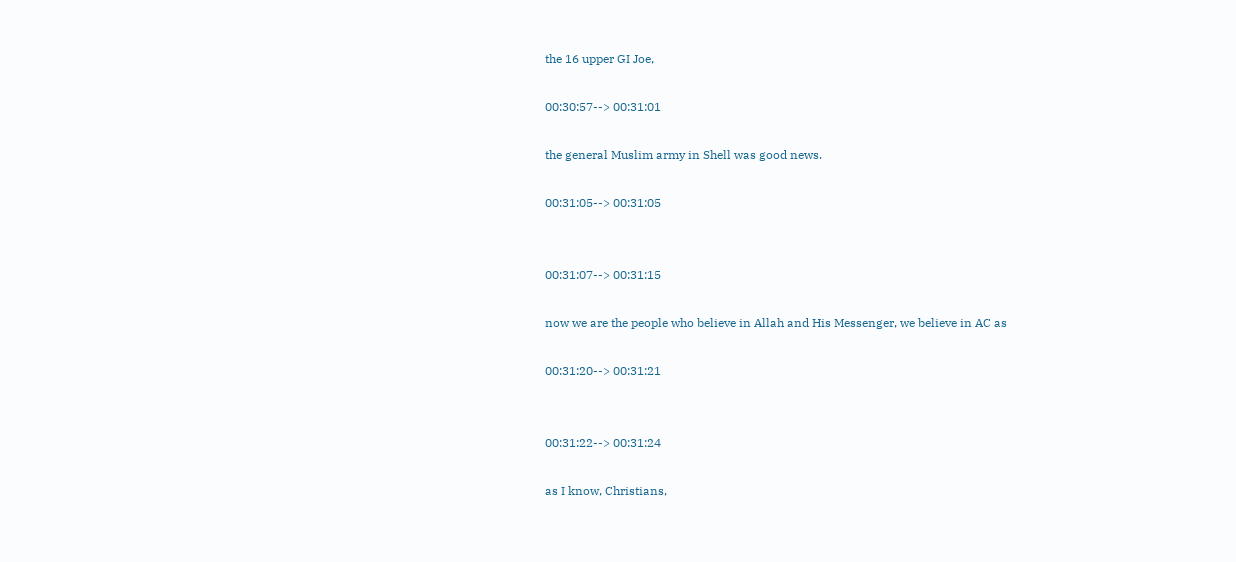the 16 upper GI Joe,

00:30:57--> 00:31:01

the general Muslim army in Shell was good news.

00:31:05--> 00:31:05


00:31:07--> 00:31:15

now we are the people who believe in Allah and His Messenger, we believe in AC as

00:31:20--> 00:31:21


00:31:22--> 00:31:24

as I know, Christians,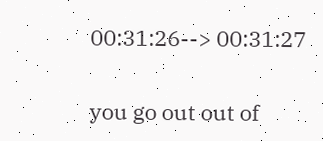00:31:26--> 00:31:27

you go out out of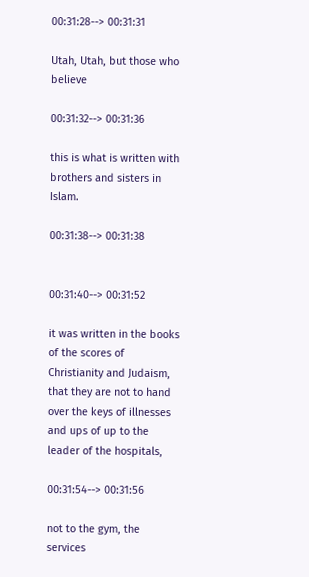00:31:28--> 00:31:31

Utah, Utah, but those who believe

00:31:32--> 00:31:36

this is what is written with brothers and sisters in Islam.

00:31:38--> 00:31:38


00:31:40--> 00:31:52

it was written in the books of the scores of Christianity and Judaism, that they are not to hand over the keys of illnesses and ups of up to the leader of the hospitals,

00:31:54--> 00:31:56

not to the gym, the services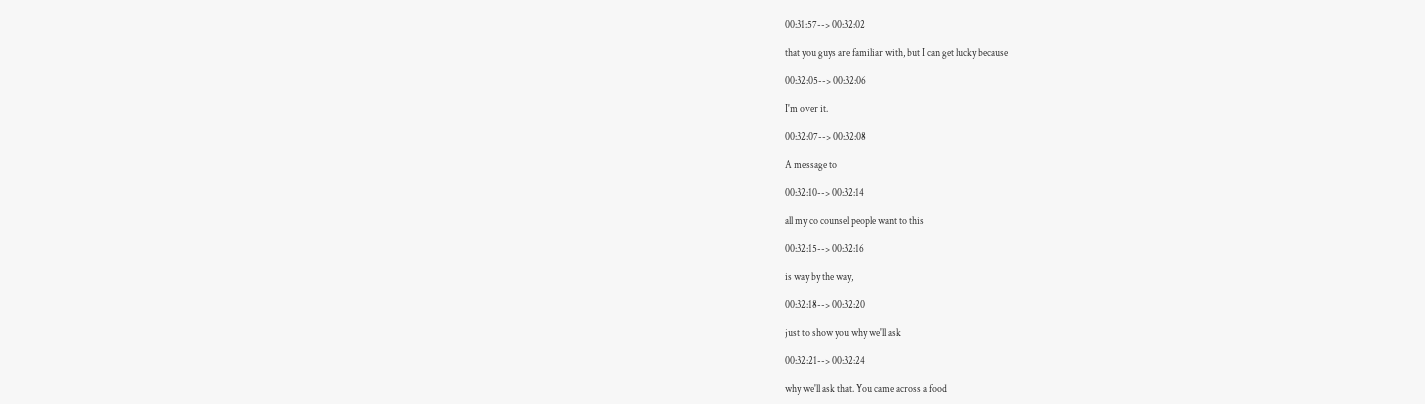00:31:57--> 00:32:02

that you guys are familiar with, but I can get lucky because

00:32:05--> 00:32:06

I'm over it.

00:32:07--> 00:32:08

A message to

00:32:10--> 00:32:14

all my co counsel people want to this

00:32:15--> 00:32:16

is way by the way,

00:32:18--> 00:32:20

just to show you why we'll ask

00:32:21--> 00:32:24

why we'll ask that. You came across a food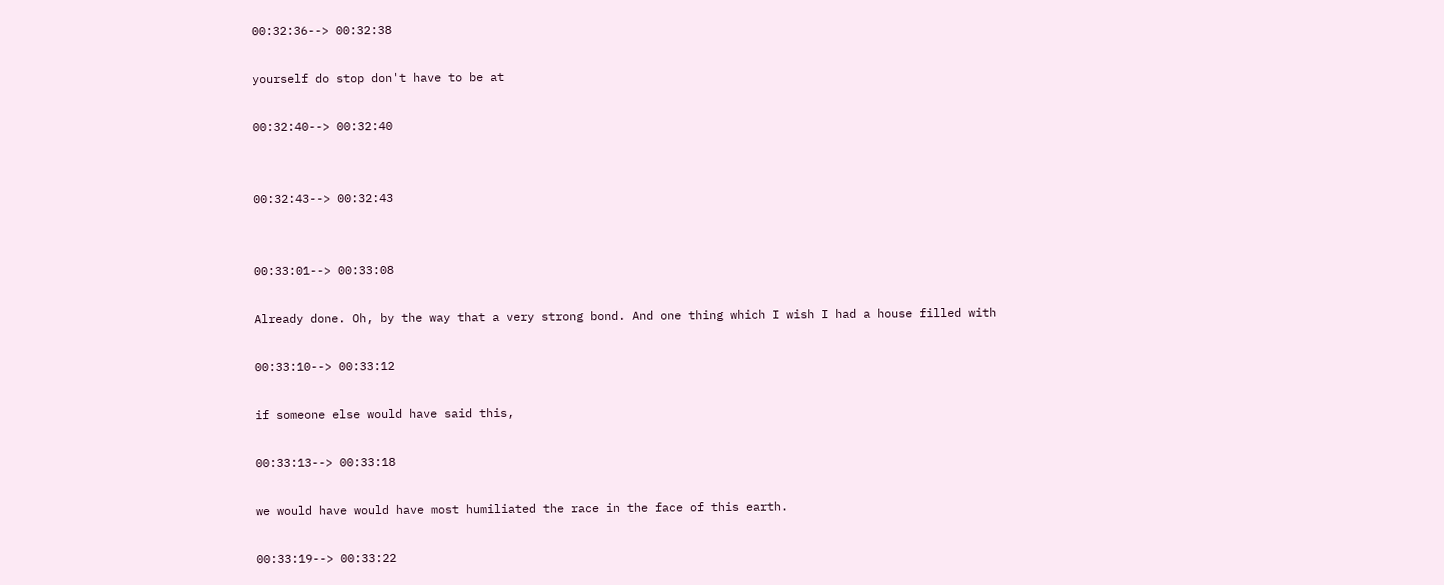00:32:36--> 00:32:38

yourself do stop don't have to be at

00:32:40--> 00:32:40


00:32:43--> 00:32:43


00:33:01--> 00:33:08

Already done. Oh, by the way that a very strong bond. And one thing which I wish I had a house filled with

00:33:10--> 00:33:12

if someone else would have said this,

00:33:13--> 00:33:18

we would have would have most humiliated the race in the face of this earth.

00:33:19--> 00:33:22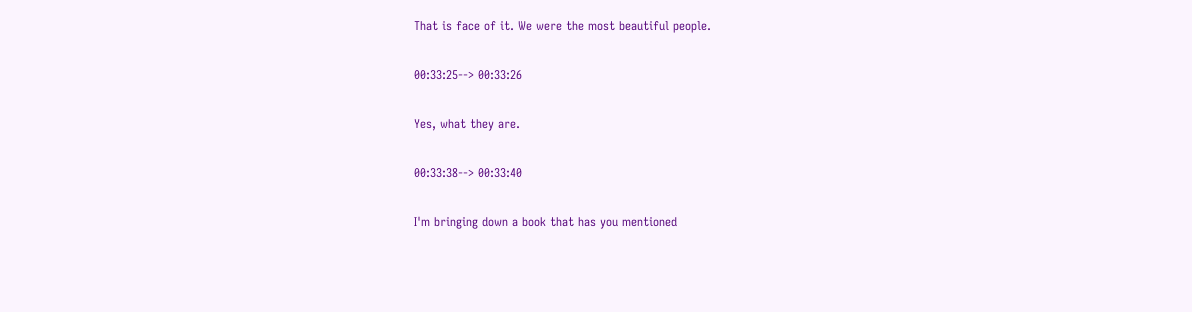That is face of it. We were the most beautiful people.

00:33:25--> 00:33:26

Yes, what they are.

00:33:38--> 00:33:40

I'm bringing down a book that has you mentioned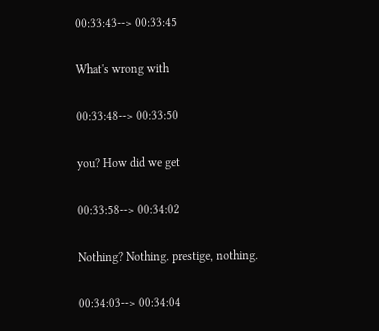00:33:43--> 00:33:45

What's wrong with

00:33:48--> 00:33:50

you? How did we get

00:33:58--> 00:34:02

Nothing? Nothing. prestige, nothing.

00:34:03--> 00:34:04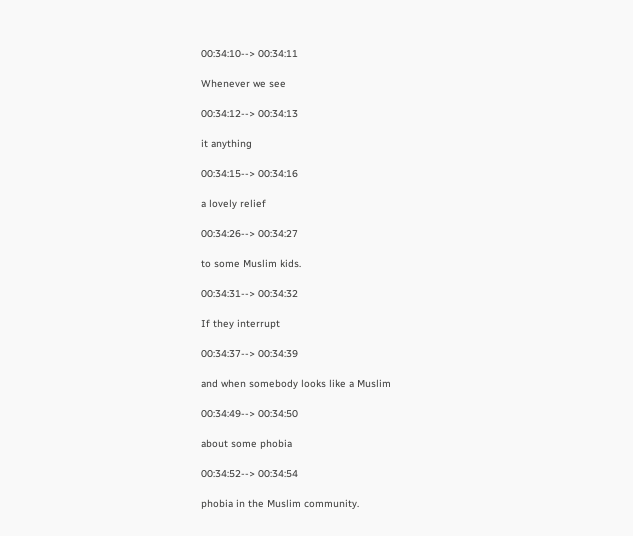00:34:10--> 00:34:11

Whenever we see

00:34:12--> 00:34:13

it anything

00:34:15--> 00:34:16

a lovely relief

00:34:26--> 00:34:27

to some Muslim kids.

00:34:31--> 00:34:32

If they interrupt

00:34:37--> 00:34:39

and when somebody looks like a Muslim

00:34:49--> 00:34:50

about some phobia

00:34:52--> 00:34:54

phobia in the Muslim community.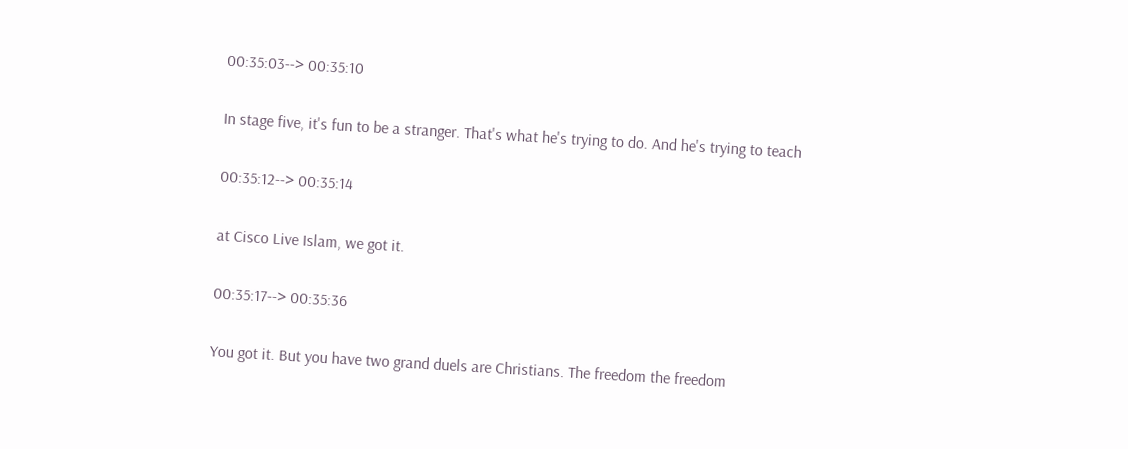00:35:03--> 00:35:10

In stage five, it's fun to be a stranger. That's what he's trying to do. And he's trying to teach

00:35:12--> 00:35:14

at Cisco Live Islam, we got it.

00:35:17--> 00:35:36

You got it. But you have two grand duels are Christians. The freedom the freedom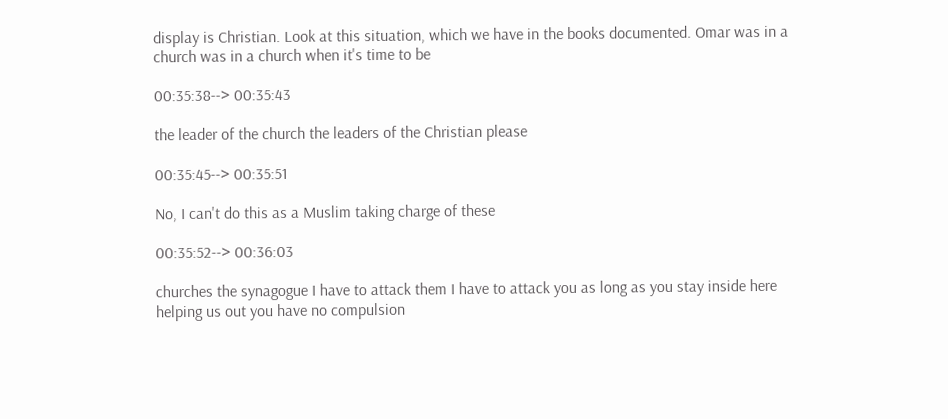display is Christian. Look at this situation, which we have in the books documented. Omar was in a church was in a church when it's time to be

00:35:38--> 00:35:43

the leader of the church the leaders of the Christian please

00:35:45--> 00:35:51

No, I can't do this as a Muslim taking charge of these

00:35:52--> 00:36:03

churches the synagogue I have to attack them I have to attack you as long as you stay inside here helping us out you have no compulsion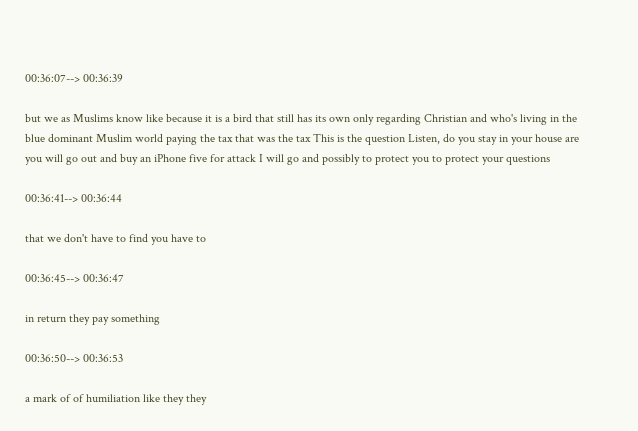00:36:07--> 00:36:39

but we as Muslims know like because it is a bird that still has its own only regarding Christian and who's living in the blue dominant Muslim world paying the tax that was the tax This is the question Listen, do you stay in your house are you will go out and buy an iPhone five for attack I will go and possibly to protect you to protect your questions

00:36:41--> 00:36:44

that we don't have to find you have to

00:36:45--> 00:36:47

in return they pay something

00:36:50--> 00:36:53

a mark of of humiliation like they they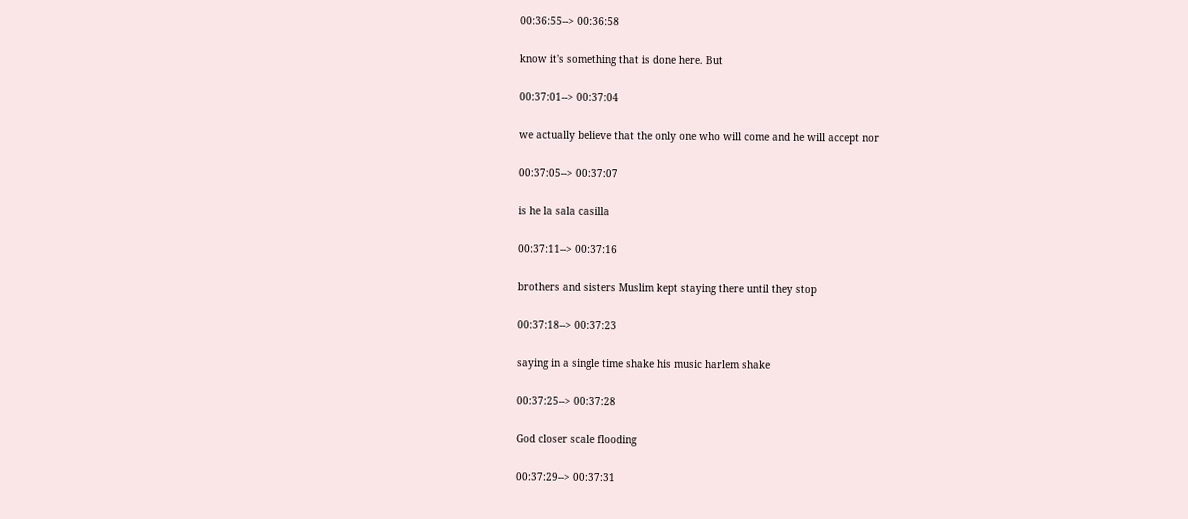00:36:55--> 00:36:58

know it's something that is done here. But

00:37:01--> 00:37:04

we actually believe that the only one who will come and he will accept nor

00:37:05--> 00:37:07

is he la sala casilla

00:37:11--> 00:37:16

brothers and sisters Muslim kept staying there until they stop

00:37:18--> 00:37:23

saying in a single time shake his music harlem shake

00:37:25--> 00:37:28

God closer scale flooding

00:37:29--> 00:37:31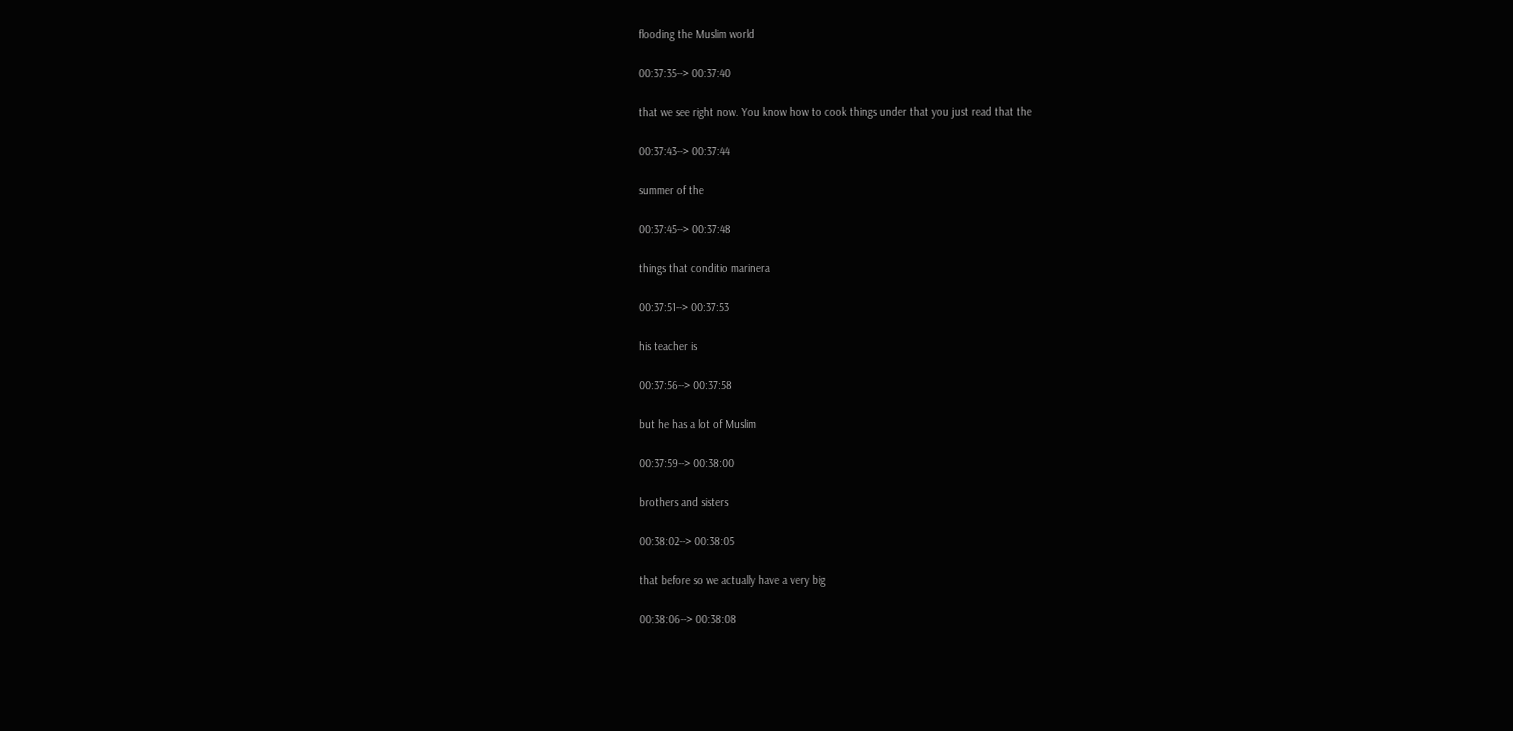flooding the Muslim world

00:37:35--> 00:37:40

that we see right now. You know how to cook things under that you just read that the

00:37:43--> 00:37:44

summer of the

00:37:45--> 00:37:48

things that conditio marinera

00:37:51--> 00:37:53

his teacher is

00:37:56--> 00:37:58

but he has a lot of Muslim

00:37:59--> 00:38:00

brothers and sisters

00:38:02--> 00:38:05

that before so we actually have a very big

00:38:06--> 00:38:08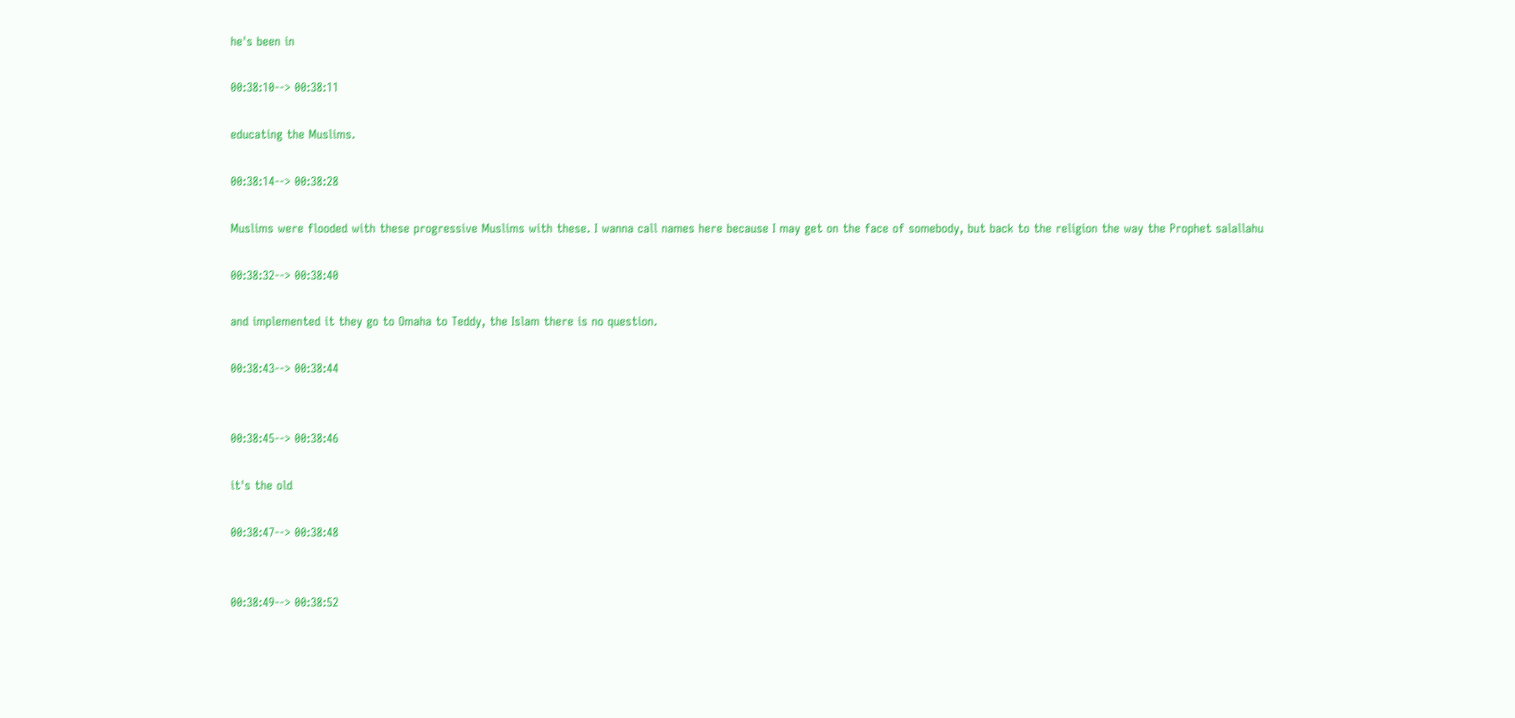he's been in

00:38:10--> 00:38:11

educating the Muslims.

00:38:14--> 00:38:28

Muslims were flooded with these progressive Muslims with these. I wanna call names here because I may get on the face of somebody, but back to the religion the way the Prophet salallahu

00:38:32--> 00:38:40

and implemented it they go to Omaha to Teddy, the Islam there is no question.

00:38:43--> 00:38:44


00:38:45--> 00:38:46

it's the old

00:38:47--> 00:38:48


00:38:49--> 00:38:52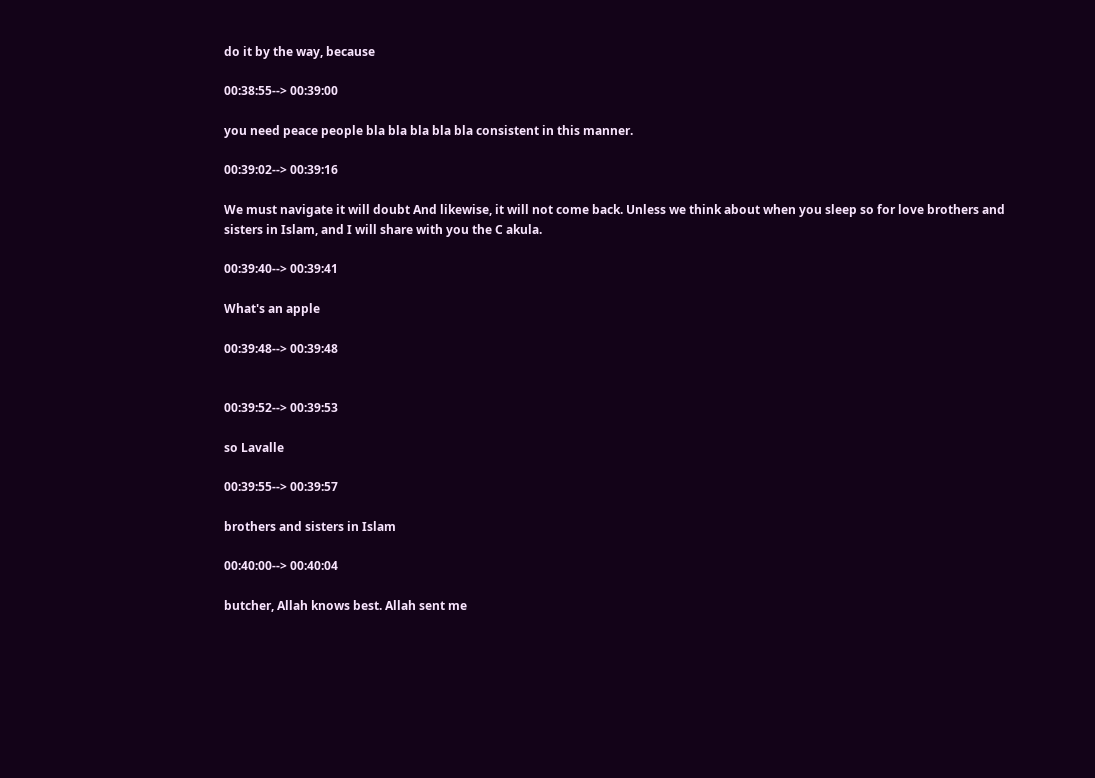do it by the way, because

00:38:55--> 00:39:00

you need peace people bla bla bla bla bla consistent in this manner.

00:39:02--> 00:39:16

We must navigate it will doubt And likewise, it will not come back. Unless we think about when you sleep so for love brothers and sisters in Islam, and I will share with you the C akula.

00:39:40--> 00:39:41

What's an apple

00:39:48--> 00:39:48


00:39:52--> 00:39:53

so Lavalle

00:39:55--> 00:39:57

brothers and sisters in Islam

00:40:00--> 00:40:04

butcher, Allah knows best. Allah sent me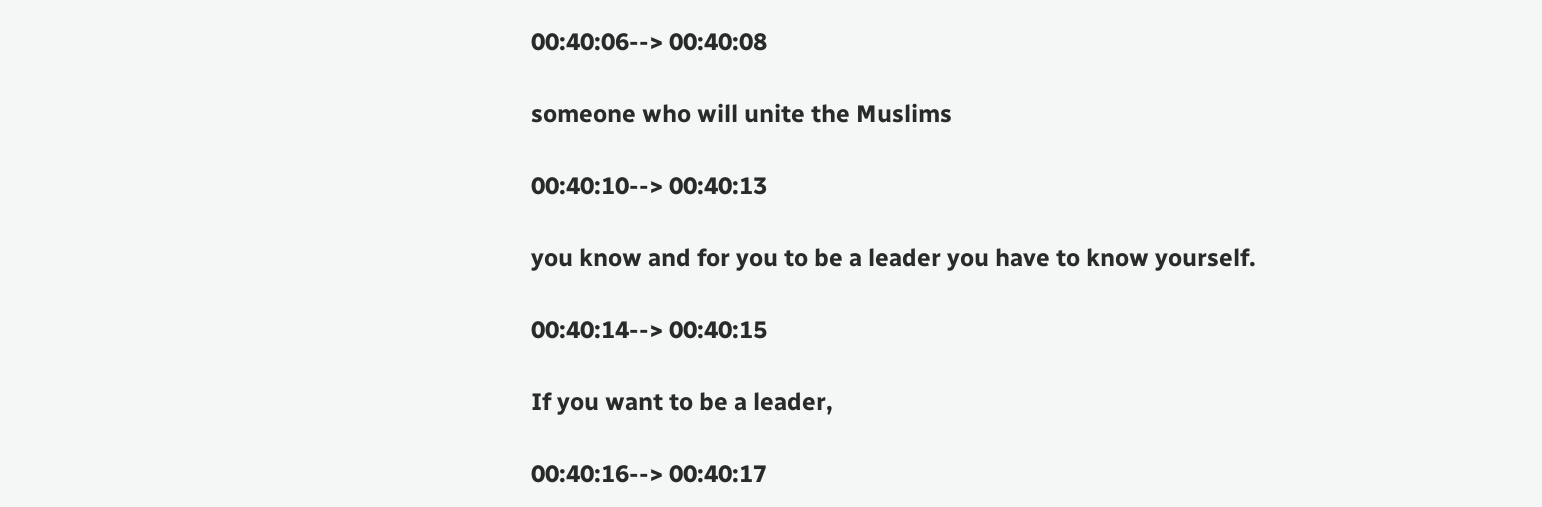00:40:06--> 00:40:08

someone who will unite the Muslims

00:40:10--> 00:40:13

you know and for you to be a leader you have to know yourself.

00:40:14--> 00:40:15

If you want to be a leader,

00:40:16--> 00:40:17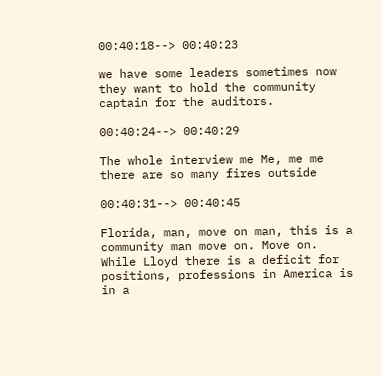00:40:18--> 00:40:23

we have some leaders sometimes now they want to hold the community captain for the auditors.

00:40:24--> 00:40:29

The whole interview me Me, me me there are so many fires outside

00:40:31--> 00:40:45

Florida, man, move on man, this is a community man move on. Move on. While Lloyd there is a deficit for positions, professions in America is in a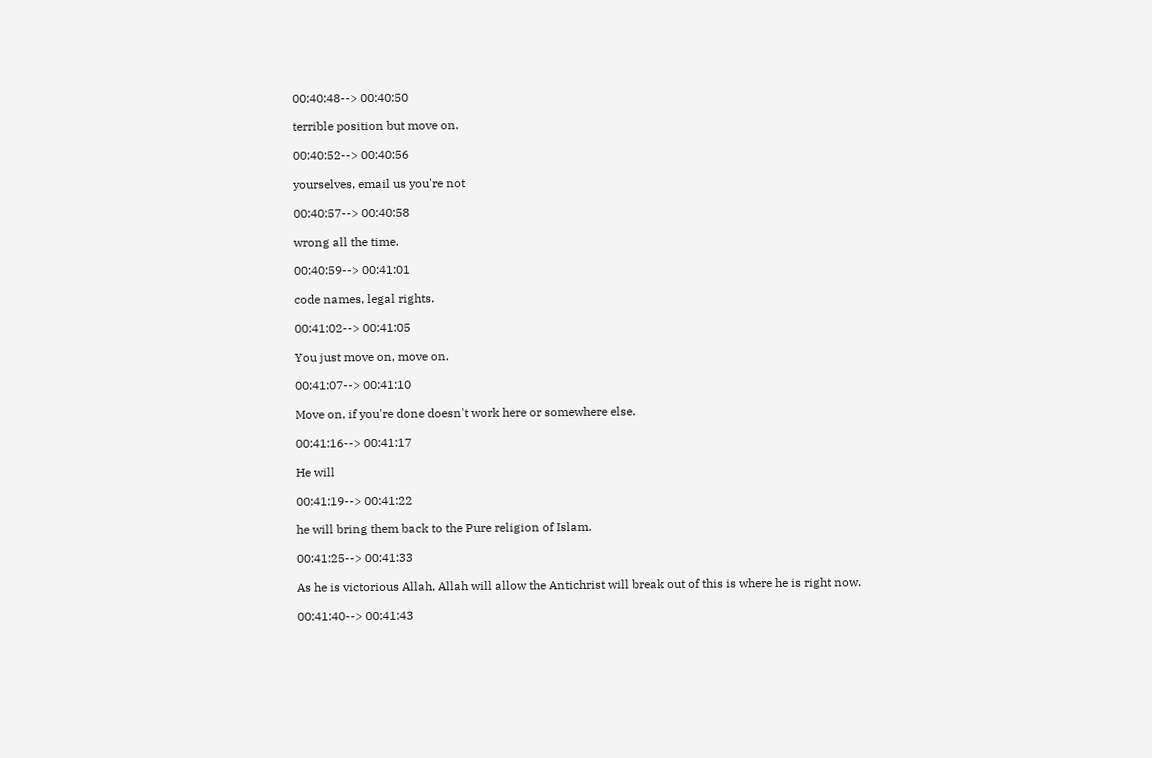00:40:48--> 00:40:50

terrible position but move on.

00:40:52--> 00:40:56

yourselves, email us you're not

00:40:57--> 00:40:58

wrong all the time.

00:40:59--> 00:41:01

code names, legal rights.

00:41:02--> 00:41:05

You just move on, move on.

00:41:07--> 00:41:10

Move on, if you're done doesn't work here or somewhere else.

00:41:16--> 00:41:17

He will

00:41:19--> 00:41:22

he will bring them back to the Pure religion of Islam.

00:41:25--> 00:41:33

As he is victorious Allah, Allah will allow the Antichrist will break out of this is where he is right now.

00:41:40--> 00:41:43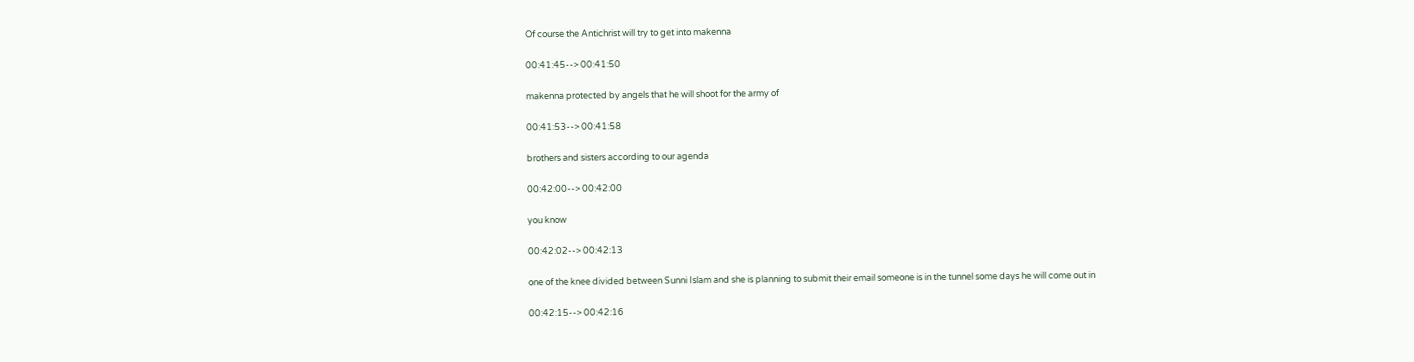Of course the Antichrist will try to get into makenna

00:41:45--> 00:41:50

makenna protected by angels that he will shoot for the army of

00:41:53--> 00:41:58

brothers and sisters according to our agenda

00:42:00--> 00:42:00

you know

00:42:02--> 00:42:13

one of the knee divided between Sunni Islam and she is planning to submit their email someone is in the tunnel some days he will come out in

00:42:15--> 00:42:16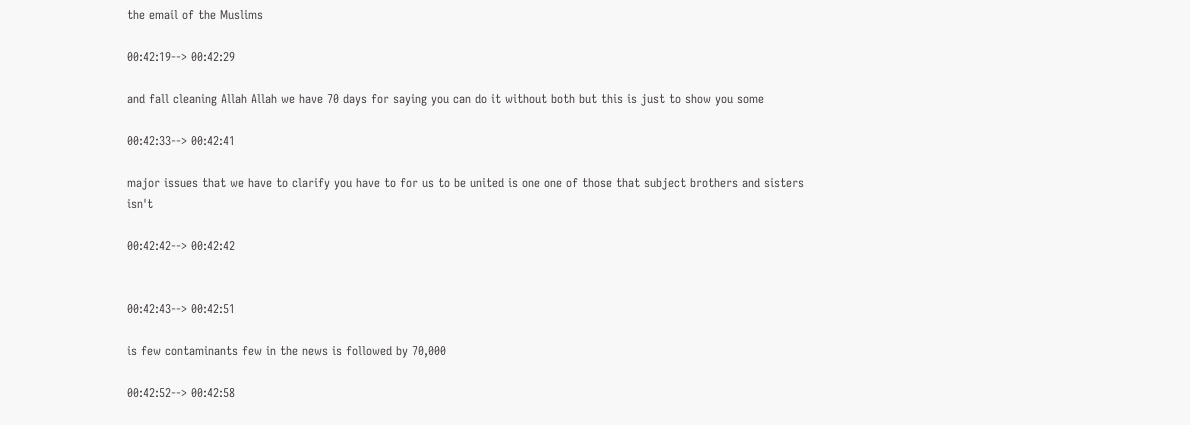the email of the Muslims

00:42:19--> 00:42:29

and fall cleaning Allah Allah we have 70 days for saying you can do it without both but this is just to show you some

00:42:33--> 00:42:41

major issues that we have to clarify you have to for us to be united is one one of those that subject brothers and sisters isn't

00:42:42--> 00:42:42


00:42:43--> 00:42:51

is few contaminants few in the news is followed by 70,000

00:42:52--> 00:42:58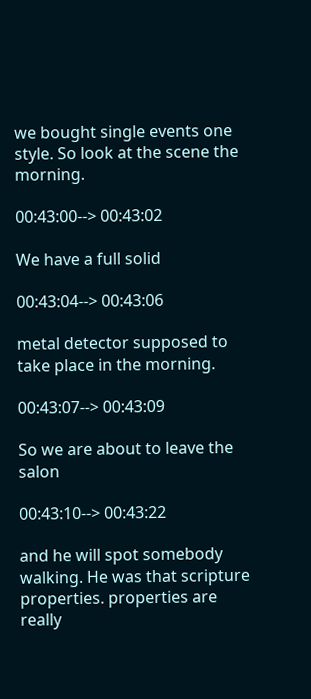we bought single events one style. So look at the scene the morning.

00:43:00--> 00:43:02

We have a full solid

00:43:04--> 00:43:06

metal detector supposed to take place in the morning.

00:43:07--> 00:43:09

So we are about to leave the salon

00:43:10--> 00:43:22

and he will spot somebody walking. He was that scripture properties. properties are really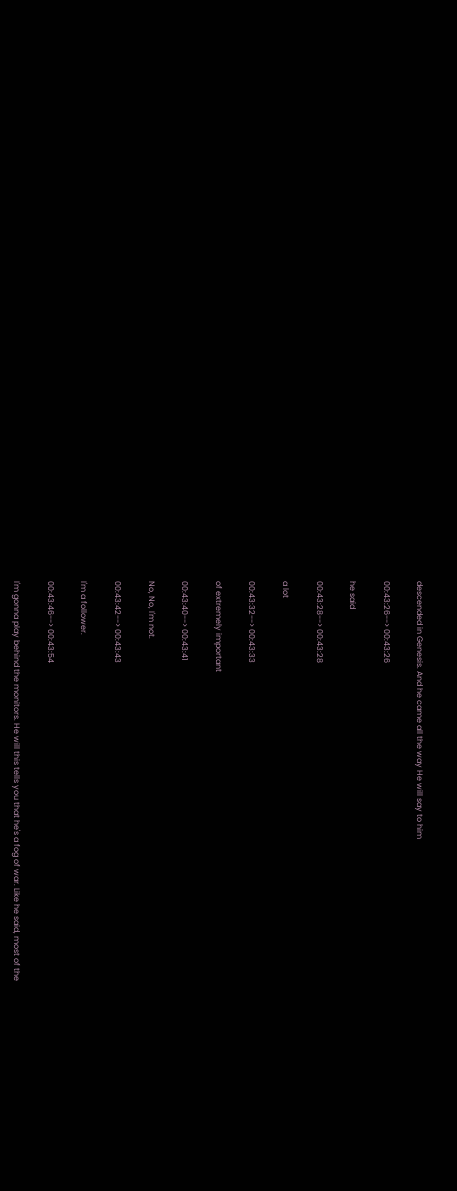descended in Genesis. And he came all the way He will say to him

00:43:26--> 00:43:26

he said

00:43:28--> 00:43:28

a lot

00:43:32--> 00:43:33

of extremely important

00:43:40--> 00:43:41

No, No, I'm not.

00:43:42--> 00:43:43

I'm a follower.

00:43:46--> 00:43:54

I'm gonna play behind the monitors. He will this tells you that he's a fog of war. Like he said, most of the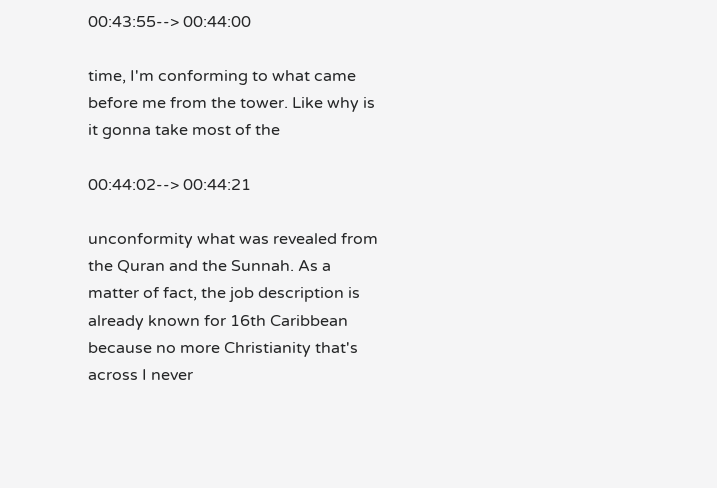00:43:55--> 00:44:00

time, I'm conforming to what came before me from the tower. Like why is it gonna take most of the

00:44:02--> 00:44:21

unconformity what was revealed from the Quran and the Sunnah. As a matter of fact, the job description is already known for 16th Caribbean because no more Christianity that's across I never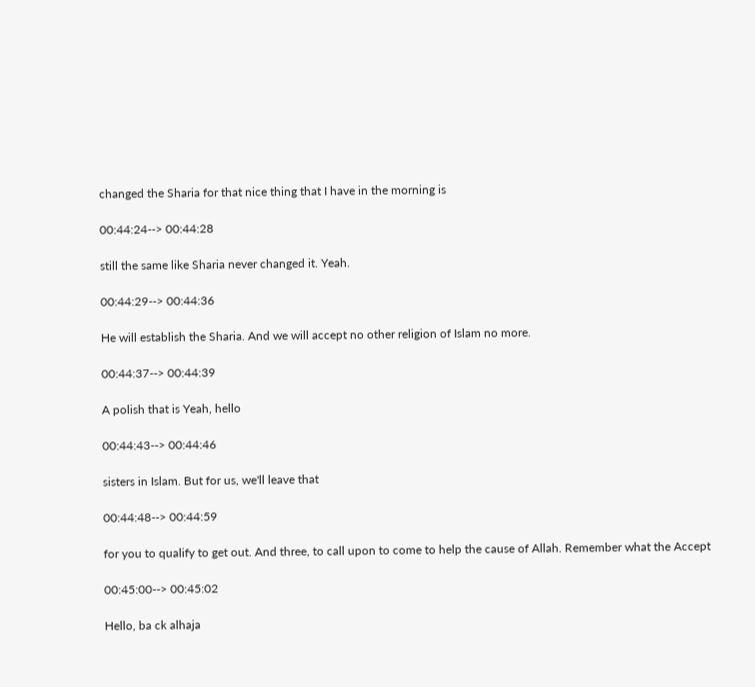changed the Sharia for that nice thing that I have in the morning is

00:44:24--> 00:44:28

still the same like Sharia never changed it. Yeah.

00:44:29--> 00:44:36

He will establish the Sharia. And we will accept no other religion of Islam no more.

00:44:37--> 00:44:39

A polish that is Yeah, hello

00:44:43--> 00:44:46

sisters in Islam. But for us, we'll leave that

00:44:48--> 00:44:59

for you to qualify to get out. And three, to call upon to come to help the cause of Allah. Remember what the Accept

00:45:00--> 00:45:02

Hello, ba ck alhaja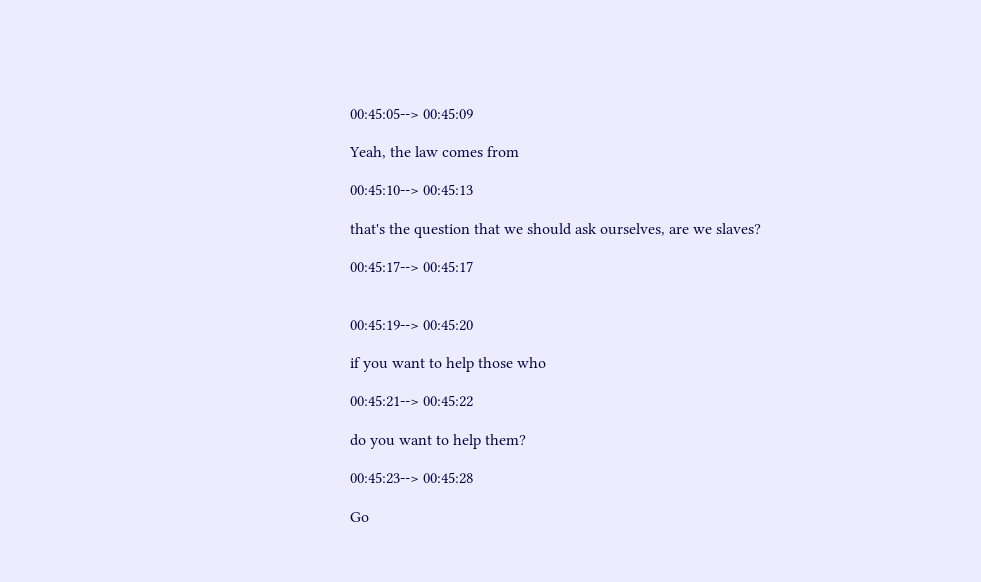00:45:05--> 00:45:09

Yeah, the law comes from

00:45:10--> 00:45:13

that's the question that we should ask ourselves, are we slaves?

00:45:17--> 00:45:17


00:45:19--> 00:45:20

if you want to help those who

00:45:21--> 00:45:22

do you want to help them?

00:45:23--> 00:45:28

Go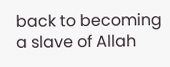back to becoming a slave of Allah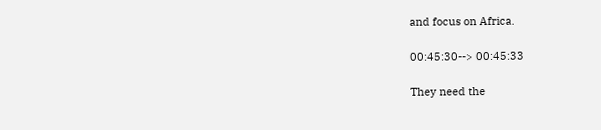and focus on Africa.

00:45:30--> 00:45:33

They need the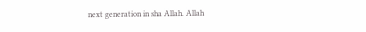next generation in sha Allah. Allah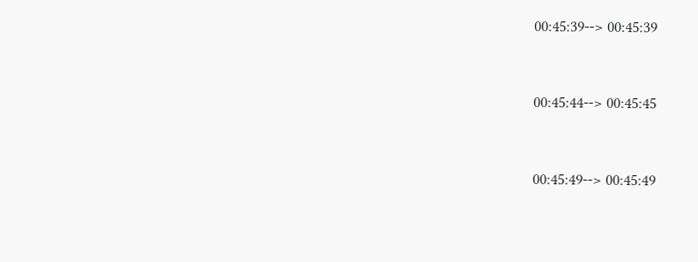00:45:39--> 00:45:39


00:45:44--> 00:45:45


00:45:49--> 00:45:49